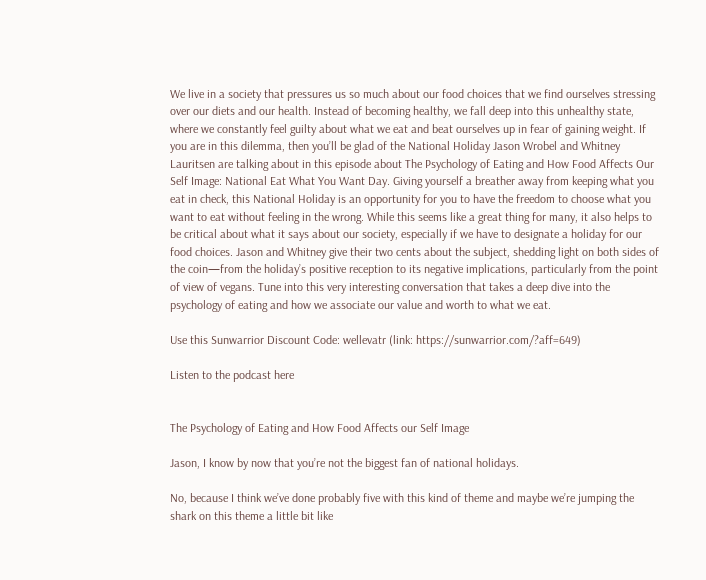We live in a society that pressures us so much about our food choices that we find ourselves stressing over our diets and our health. Instead of becoming healthy, we fall deep into this unhealthy state, where we constantly feel guilty about what we eat and beat ourselves up in fear of gaining weight. If you are in this dilemma, then you’ll be glad of the National Holiday Jason Wrobel and Whitney Lauritsen are talking about in this episode about The Psychology of Eating and How Food Affects Our Self Image: National Eat What You Want Day. Giving yourself a breather away from keeping what you eat in check, this National Holiday is an opportunity for you to have the freedom to choose what you want to eat without feeling in the wrong. While this seems like a great thing for many, it also helps to be critical about what it says about our society, especially if we have to designate a holiday for our food choices. Jason and Whitney give their two cents about the subject, shedding light on both sides of the coin—from the holiday’s positive reception to its negative implications, particularly from the point of view of vegans. Tune into this very interesting conversation that takes a deep dive into the psychology of eating and how we associate our value and worth to what we eat.

Use this Sunwarrior Discount Code: wellevatr (link: https://sunwarrior.com/?aff=649)

Listen to the podcast here


The Psychology of Eating and How Food Affects our Self Image

Jason, I know by now that you’re not the biggest fan of national holidays.

No, because I think we’ve done probably five with this kind of theme and maybe we’re jumping the shark on this theme a little bit like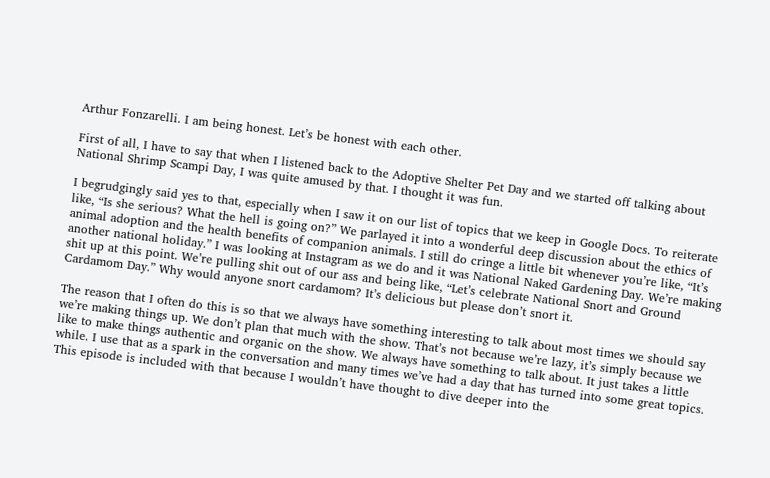Arthur Fonzarelli. I am being honest. Let’s be honest with each other.

First of all, I have to say that when I listened back to the Adoptive Shelter Pet Day and we started off talking about National Shrimp Scampi Day, I was quite amused by that. I thought it was fun.

I begrudgingly said yes to that, especially when I saw it on our list of topics that we keep in Google Docs. To reiterate like, “Is she serious? What the hell is going on?” We parlayed it into a wonderful deep discussion about the ethics of animal adoption and the health benefits of companion animals. I still do cringe a little bit whenever you’re like, “It’s another national holiday.” I was looking at Instagram as we do and it was National Naked Gardening Day. We’re making shit up at this point. We’re pulling shit out of our ass and being like, “Let’s celebrate National Snort and Ground Cardamom Day.” Why would anyone snort cardamom? It’s delicious but please don’t snort it.

The reason that I often do this is so that we always have something interesting to talk about most times we should say we’re making things up. We don’t plan that much with the show. That’s not because we’re lazy, it’s simply because we like to make things authentic and organic on the show. We always have something to talk about. It just takes a little while. I use that as a spark in the conversation and many times we’ve had a day that has turned into some great topics. This episode is included with that because I wouldn’t have thought to dive deeper into the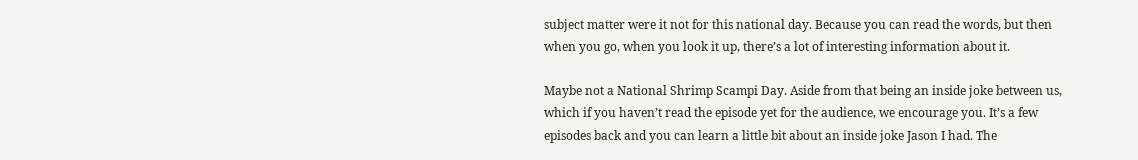subject matter were it not for this national day. Because you can read the words, but then when you go, when you look it up, there’s a lot of interesting information about it.

Maybe not a National Shrimp Scampi Day. Aside from that being an inside joke between us, which if you haven’t read the episode yet for the audience, we encourage you. It’s a few episodes back and you can learn a little bit about an inside joke Jason I had. The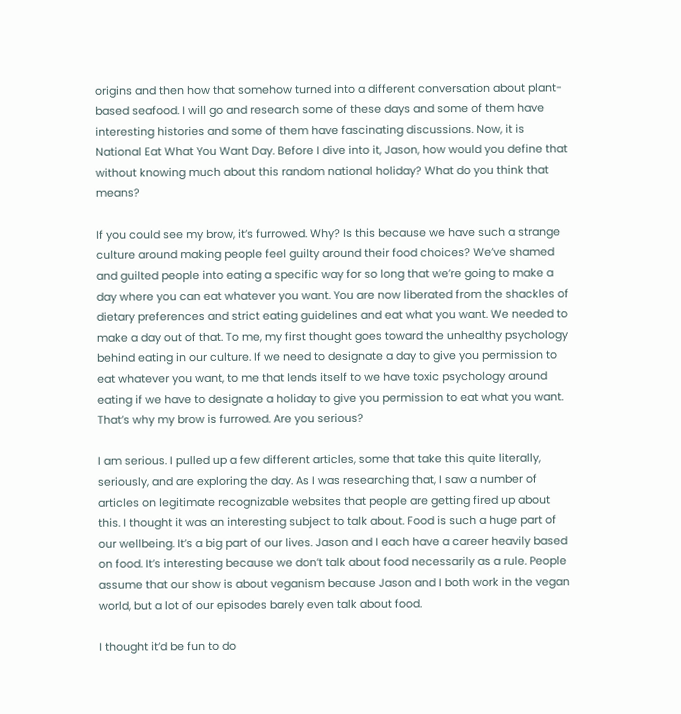origins and then how that somehow turned into a different conversation about plant-based seafood. I will go and research some of these days and some of them have interesting histories and some of them have fascinating discussions. Now, it is National Eat What You Want Day. Before I dive into it, Jason, how would you define that without knowing much about this random national holiday? What do you think that means?

If you could see my brow, it’s furrowed. Why? Is this because we have such a strange culture around making people feel guilty around their food choices? We’ve shamed and guilted people into eating a specific way for so long that we’re going to make a day where you can eat whatever you want. You are now liberated from the shackles of dietary preferences and strict eating guidelines and eat what you want. We needed to make a day out of that. To me, my first thought goes toward the unhealthy psychology behind eating in our culture. If we need to designate a day to give you permission to eat whatever you want, to me that lends itself to we have toxic psychology around eating if we have to designate a holiday to give you permission to eat what you want. That’s why my brow is furrowed. Are you serious?

I am serious. I pulled up a few different articles, some that take this quite literally, seriously, and are exploring the day. As I was researching that, I saw a number of articles on legitimate recognizable websites that people are getting fired up about this. I thought it was an interesting subject to talk about. Food is such a huge part of our wellbeing. It’s a big part of our lives. Jason and I each have a career heavily based on food. It’s interesting because we don’t talk about food necessarily as a rule. People assume that our show is about veganism because Jason and I both work in the vegan world, but a lot of our episodes barely even talk about food.

I thought it’d be fun to do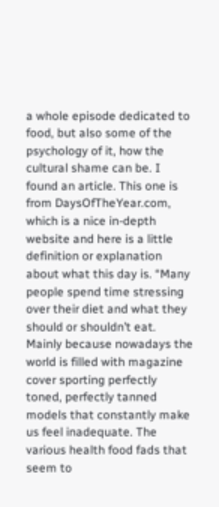a whole episode dedicated to food, but also some of the psychology of it, how the cultural shame can be. I found an article. This one is from DaysOfTheYear.com, which is a nice in-depth website and here is a little definition or explanation about what this day is. “Many people spend time stressing over their diet and what they should or shouldn’t eat. Mainly because nowadays the world is filled with magazine cover sporting perfectly toned, perfectly tanned models that constantly make us feel inadequate. The various health food fads that seem to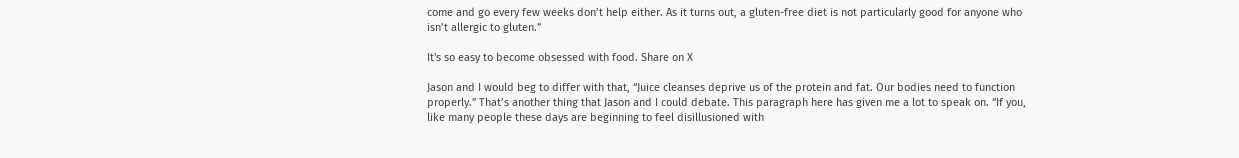come and go every few weeks don’t help either. As it turns out, a gluten-free diet is not particularly good for anyone who isn’t allergic to gluten.”

It's so easy to become obsessed with food. Share on X

Jason and I would beg to differ with that, “Juice cleanses deprive us of the protein and fat. Our bodies need to function properly.” That’s another thing that Jason and I could debate. This paragraph here has given me a lot to speak on. “If you, like many people these days are beginning to feel disillusioned with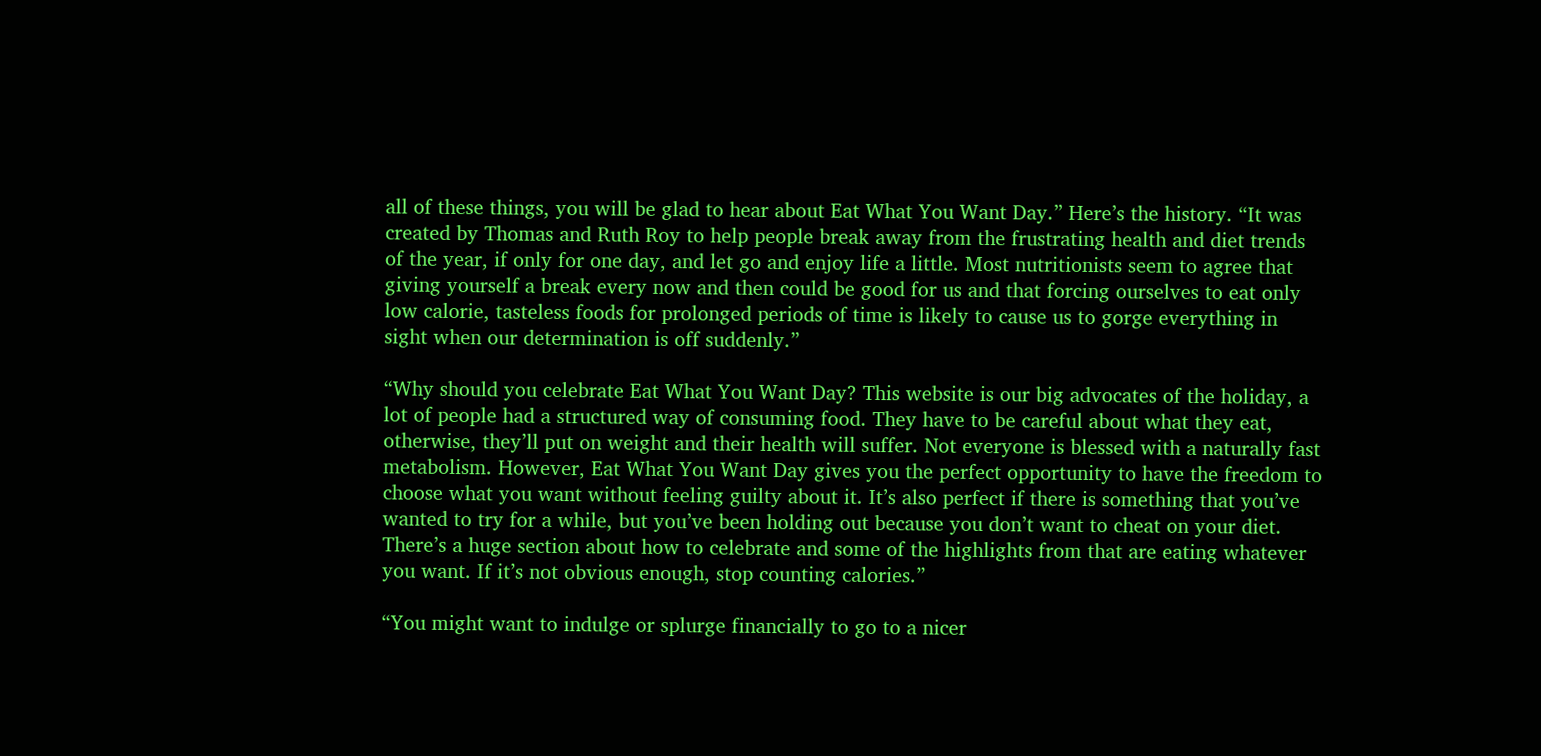all of these things, you will be glad to hear about Eat What You Want Day.” Here’s the history. “It was created by Thomas and Ruth Roy to help people break away from the frustrating health and diet trends of the year, if only for one day, and let go and enjoy life a little. Most nutritionists seem to agree that giving yourself a break every now and then could be good for us and that forcing ourselves to eat only low calorie, tasteless foods for prolonged periods of time is likely to cause us to gorge everything in sight when our determination is off suddenly.”

“Why should you celebrate Eat What You Want Day? This website is our big advocates of the holiday, a lot of people had a structured way of consuming food. They have to be careful about what they eat, otherwise, they’ll put on weight and their health will suffer. Not everyone is blessed with a naturally fast metabolism. However, Eat What You Want Day gives you the perfect opportunity to have the freedom to choose what you want without feeling guilty about it. It’s also perfect if there is something that you’ve wanted to try for a while, but you’ve been holding out because you don’t want to cheat on your diet. There’s a huge section about how to celebrate and some of the highlights from that are eating whatever you want. If it’s not obvious enough, stop counting calories.”

“You might want to indulge or splurge financially to go to a nicer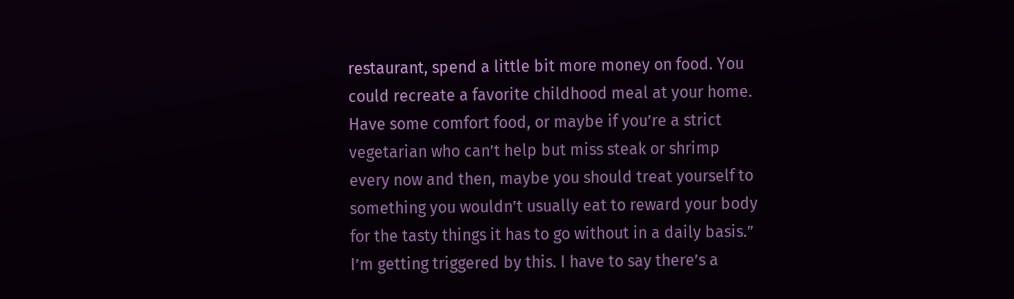restaurant, spend a little bit more money on food. You could recreate a favorite childhood meal at your home. Have some comfort food, or maybe if you’re a strict vegetarian who can’t help but miss steak or shrimp every now and then, maybe you should treat yourself to something you wouldn’t usually eat to reward your body for the tasty things it has to go without in a daily basis.” I’m getting triggered by this. I have to say there’s a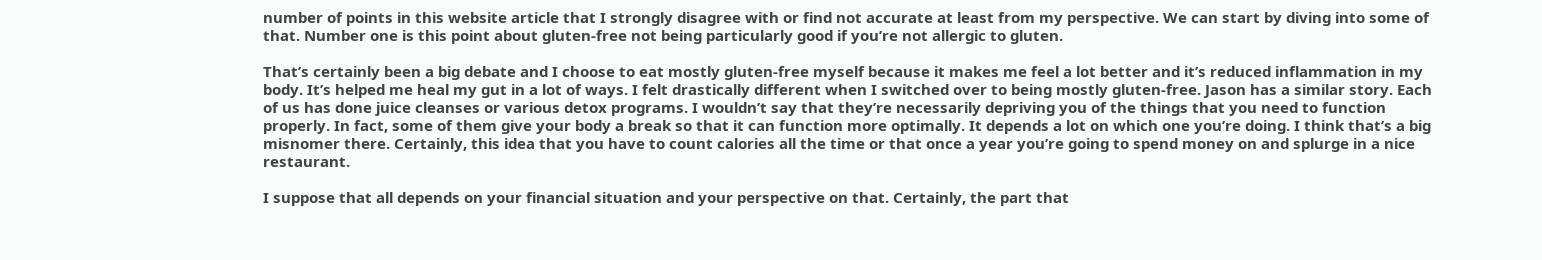number of points in this website article that I strongly disagree with or find not accurate at least from my perspective. We can start by diving into some of that. Number one is this point about gluten-free not being particularly good if you’re not allergic to gluten.

That’s certainly been a big debate and I choose to eat mostly gluten-free myself because it makes me feel a lot better and it’s reduced inflammation in my body. It’s helped me heal my gut in a lot of ways. I felt drastically different when I switched over to being mostly gluten-free. Jason has a similar story. Each of us has done juice cleanses or various detox programs. I wouldn’t say that they’re necessarily depriving you of the things that you need to function properly. In fact, some of them give your body a break so that it can function more optimally. It depends a lot on which one you’re doing. I think that’s a big misnomer there. Certainly, this idea that you have to count calories all the time or that once a year you’re going to spend money on and splurge in a nice restaurant.

I suppose that all depends on your financial situation and your perspective on that. Certainly, the part that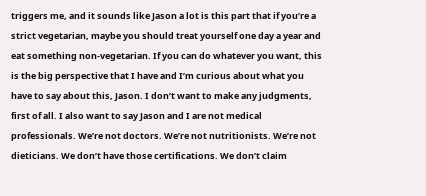triggers me, and it sounds like Jason a lot is this part that if you’re a strict vegetarian, maybe you should treat yourself one day a year and eat something non-vegetarian. If you can do whatever you want, this is the big perspective that I have and I’m curious about what you have to say about this, Jason. I don’t want to make any judgments, first of all. I also want to say Jason and I are not medical professionals. We’re not doctors. We’re not nutritionists. We’re not dieticians. We don’t have those certifications. We don’t claim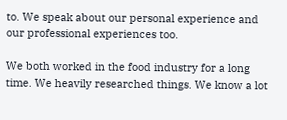to. We speak about our personal experience and our professional experiences too.

We both worked in the food industry for a long time. We heavily researched things. We know a lot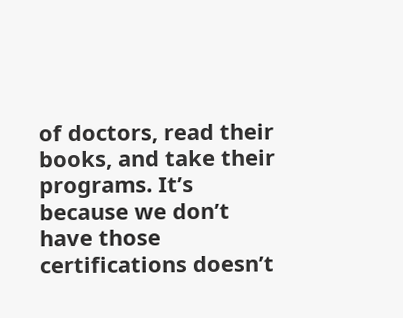of doctors, read their books, and take their programs. It’s because we don’t have those certifications doesn’t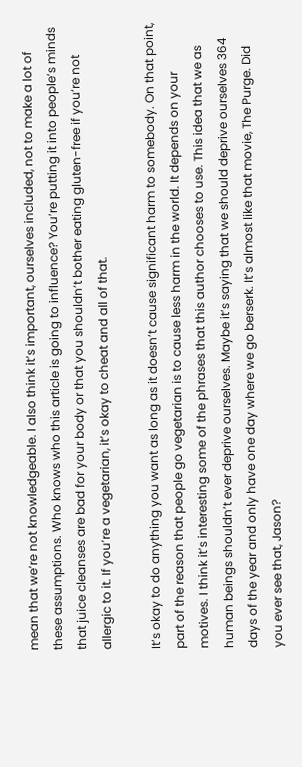mean that we’re not knowledgeable. I also think it’s important, ourselves included, not to make a lot of these assumptions. Who knows who this article is going to influence? You’re putting it into people’s minds that juice cleanses are bad for your body or that you shouldn’t bother eating gluten-free if you’re not allergic to it. If you’re a vegetarian, it’s okay to cheat and all of that.

It’s okay to do anything you want as long as it doesn’t cause significant harm to somebody. On that point, part of the reason that people go vegetarian is to cause less harm in the world. It depends on your motives. I think it’s interesting some of the phrases that this author chooses to use. This idea that we as human beings shouldn’t ever deprive ourselves. Maybe it’s saying that we should deprive ourselves 364 days of the year and only have one day where we go berserk. It’s almost like that movie, The Purge. Did you ever see that, Jason?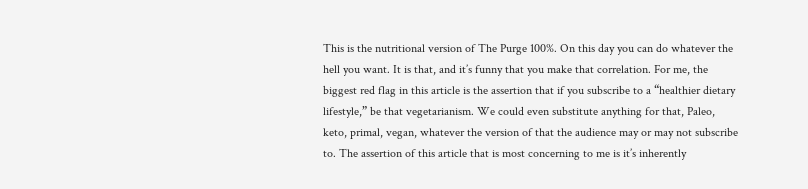This is the nutritional version of The Purge 100%. On this day you can do whatever the hell you want. It is that, and it’s funny that you make that correlation. For me, the biggest red flag in this article is the assertion that if you subscribe to a “healthier dietary lifestyle,” be that vegetarianism. We could even substitute anything for that, Paleo, keto, primal, vegan, whatever the version of that the audience may or may not subscribe to. The assertion of this article that is most concerning to me is it’s inherently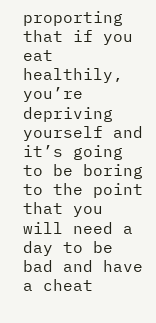proporting that if you eat healthily, you’re depriving yourself and it’s going to be boring to the point that you will need a day to be bad and have a cheat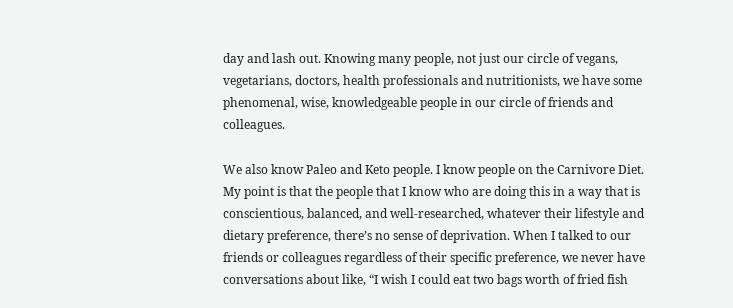day and lash out. Knowing many people, not just our circle of vegans, vegetarians, doctors, health professionals and nutritionists, we have some phenomenal, wise, knowledgeable people in our circle of friends and colleagues.

We also know Paleo and Keto people. I know people on the Carnivore Diet. My point is that the people that I know who are doing this in a way that is conscientious, balanced, and well-researched, whatever their lifestyle and dietary preference, there’s no sense of deprivation. When I talked to our friends or colleagues regardless of their specific preference, we never have conversations about like, “I wish I could eat two bags worth of fried fish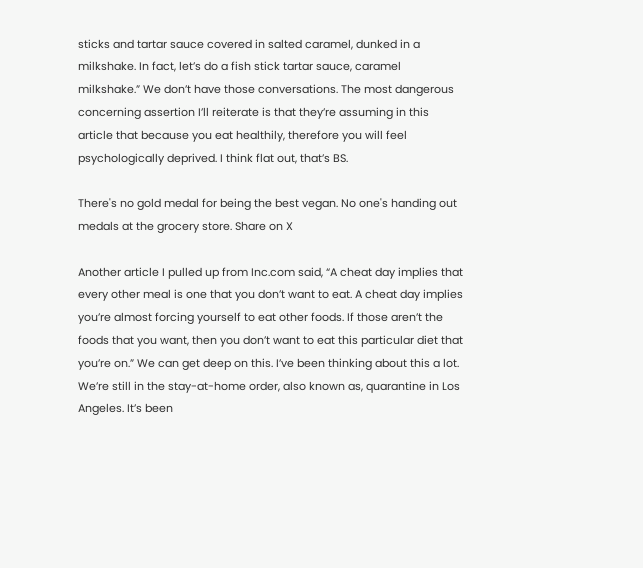sticks and tartar sauce covered in salted caramel, dunked in a milkshake. In fact, let’s do a fish stick tartar sauce, caramel milkshake.” We don’t have those conversations. The most dangerous concerning assertion I’ll reiterate is that they’re assuming in this article that because you eat healthily, therefore you will feel psychologically deprived. I think flat out, that’s BS.

There's no gold medal for being the best vegan. No one's handing out medals at the grocery store. Share on X

Another article I pulled up from Inc.com said, “A cheat day implies that every other meal is one that you don’t want to eat. A cheat day implies you’re almost forcing yourself to eat other foods. If those aren’t the foods that you want, then you don’t want to eat this particular diet that you’re on.” We can get deep on this. I’ve been thinking about this a lot. We’re still in the stay-at-home order, also known as, quarantine in Los Angeles. It’s been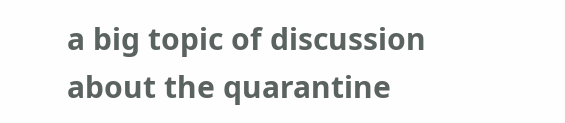a big topic of discussion about the quarantine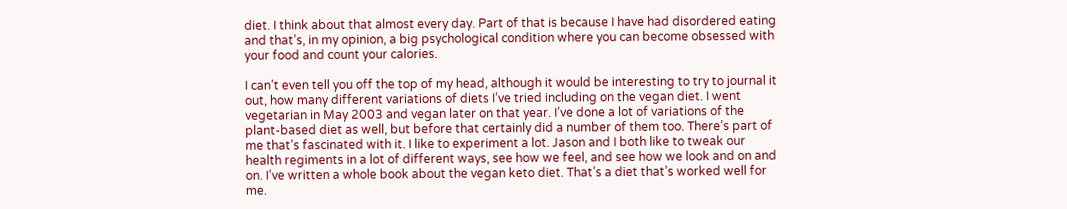diet. I think about that almost every day. Part of that is because I have had disordered eating and that’s, in my opinion, a big psychological condition where you can become obsessed with your food and count your calories.

I can’t even tell you off the top of my head, although it would be interesting to try to journal it out, how many different variations of diets I’ve tried including on the vegan diet. I went vegetarian in May 2003 and vegan later on that year. I’ve done a lot of variations of the plant-based diet as well, but before that certainly did a number of them too. There’s part of me that’s fascinated with it. I like to experiment a lot. Jason and I both like to tweak our health regiments in a lot of different ways, see how we feel, and see how we look and on and on. I’ve written a whole book about the vegan keto diet. That’s a diet that’s worked well for me.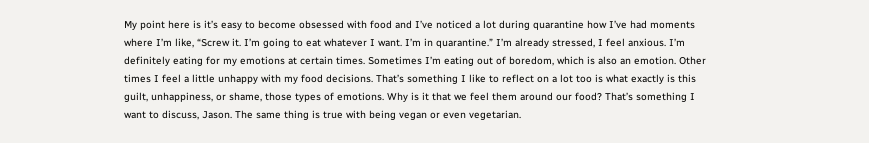My point here is it’s easy to become obsessed with food and I’ve noticed a lot during quarantine how I’ve had moments where I’m like, “Screw it. I’m going to eat whatever I want. I’m in quarantine.” I’m already stressed, I feel anxious. I’m definitely eating for my emotions at certain times. Sometimes I’m eating out of boredom, which is also an emotion. Other times I feel a little unhappy with my food decisions. That’s something I like to reflect on a lot too is what exactly is this guilt, unhappiness, or shame, those types of emotions. Why is it that we feel them around our food? That’s something I want to discuss, Jason. The same thing is true with being vegan or even vegetarian.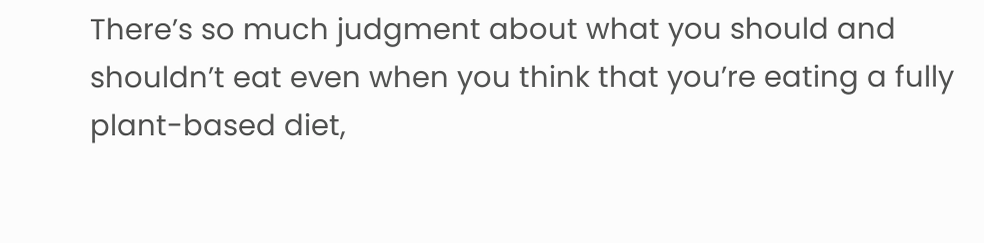There’s so much judgment about what you should and shouldn’t eat even when you think that you’re eating a fully plant-based diet,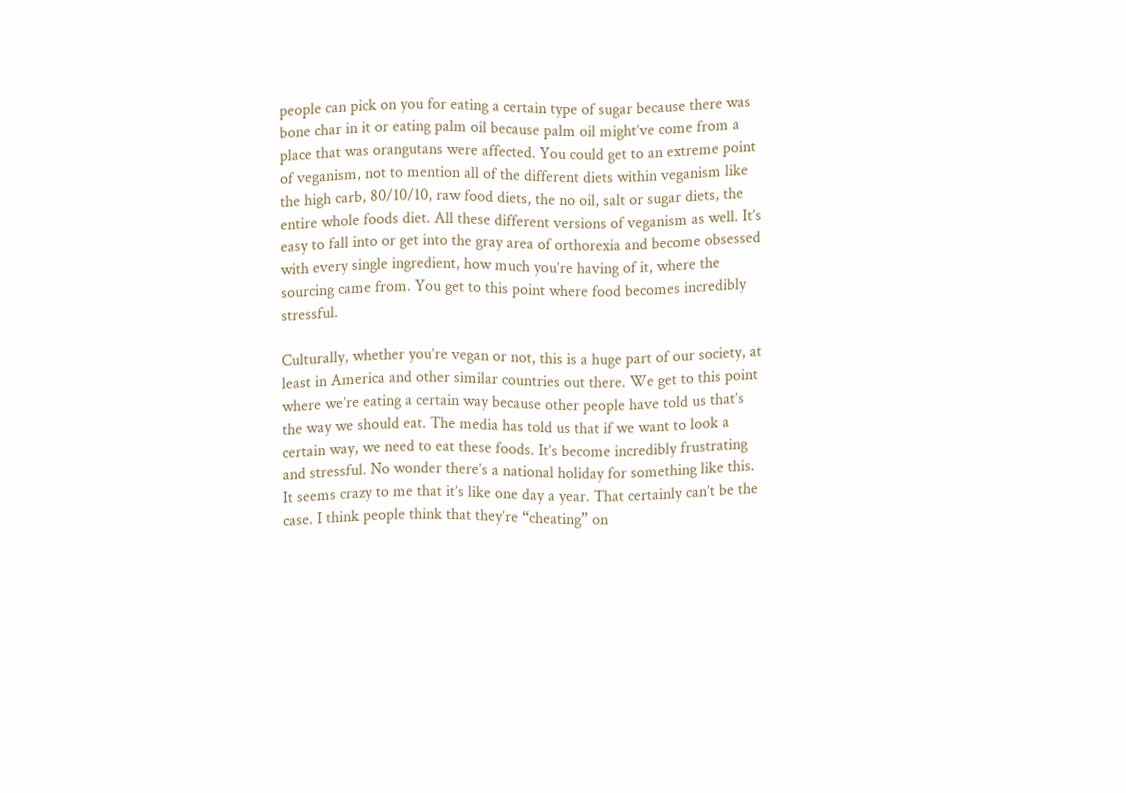people can pick on you for eating a certain type of sugar because there was bone char in it or eating palm oil because palm oil might’ve come from a place that was orangutans were affected. You could get to an extreme point of veganism, not to mention all of the different diets within veganism like the high carb, 80/10/10, raw food diets, the no oil, salt or sugar diets, the entire whole foods diet. All these different versions of veganism as well. It’s easy to fall into or get into the gray area of orthorexia and become obsessed with every single ingredient, how much you’re having of it, where the sourcing came from. You get to this point where food becomes incredibly stressful.

Culturally, whether you’re vegan or not, this is a huge part of our society, at least in America and other similar countries out there. We get to this point where we’re eating a certain way because other people have told us that’s the way we should eat. The media has told us that if we want to look a certain way, we need to eat these foods. It’s become incredibly frustrating and stressful. No wonder there’s a national holiday for something like this. It seems crazy to me that it’s like one day a year. That certainly can’t be the case. I think people think that they’re “cheating” on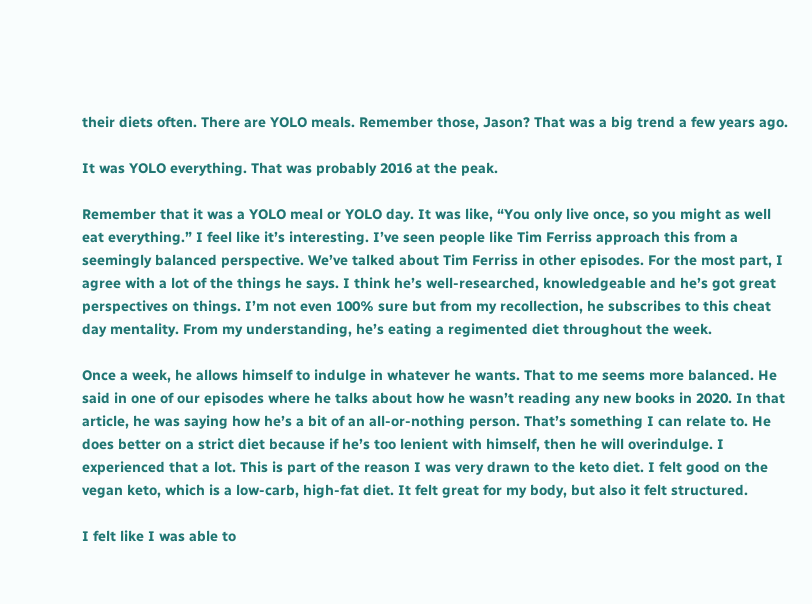their diets often. There are YOLO meals. Remember those, Jason? That was a big trend a few years ago.

It was YOLO everything. That was probably 2016 at the peak.

Remember that it was a YOLO meal or YOLO day. It was like, “You only live once, so you might as well eat everything.” I feel like it’s interesting. I’ve seen people like Tim Ferriss approach this from a seemingly balanced perspective. We’ve talked about Tim Ferriss in other episodes. For the most part, I agree with a lot of the things he says. I think he’s well-researched, knowledgeable and he’s got great perspectives on things. I’m not even 100% sure but from my recollection, he subscribes to this cheat day mentality. From my understanding, he’s eating a regimented diet throughout the week.

Once a week, he allows himself to indulge in whatever he wants. That to me seems more balanced. He said in one of our episodes where he talks about how he wasn’t reading any new books in 2020. In that article, he was saying how he’s a bit of an all-or-nothing person. That’s something I can relate to. He does better on a strict diet because if he’s too lenient with himself, then he will overindulge. I experienced that a lot. This is part of the reason I was very drawn to the keto diet. I felt good on the vegan keto, which is a low-carb, high-fat diet. It felt great for my body, but also it felt structured.

I felt like I was able to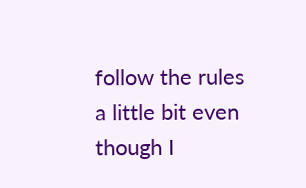follow the rules a little bit even though I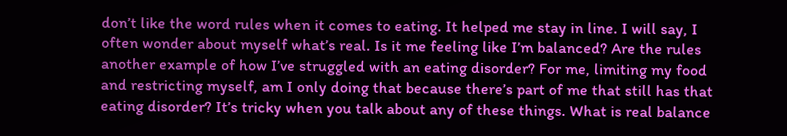don’t like the word rules when it comes to eating. It helped me stay in line. I will say, I often wonder about myself what’s real. Is it me feeling like I’m balanced? Are the rules another example of how I’ve struggled with an eating disorder? For me, limiting my food and restricting myself, am I only doing that because there’s part of me that still has that eating disorder? It’s tricky when you talk about any of these things. What is real balance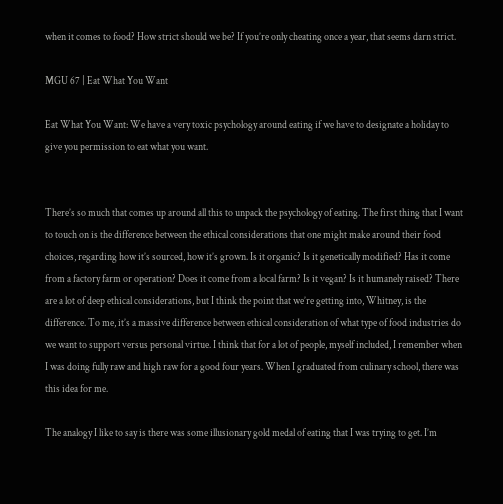when it comes to food? How strict should we be? If you’re only cheating once a year, that seems darn strict.

MGU 67 | Eat What You Want

Eat What You Want: We have a very toxic psychology around eating if we have to designate a holiday to give you permission to eat what you want.


There’s so much that comes up around all this to unpack the psychology of eating. The first thing that I want to touch on is the difference between the ethical considerations that one might make around their food choices, regarding how it’s sourced, how it’s grown. Is it organic? Is it genetically modified? Has it come from a factory farm or operation? Does it come from a local farm? Is it vegan? Is it humanely raised? There are a lot of deep ethical considerations, but I think the point that we’re getting into, Whitney, is the difference. To me, it’s a massive difference between ethical consideration of what type of food industries do we want to support versus personal virtue. I think that for a lot of people, myself included, I remember when I was doing fully raw and high raw for a good four years. When I graduated from culinary school, there was this idea for me.

The analogy I like to say is there was some illusionary gold medal of eating that I was trying to get. I’m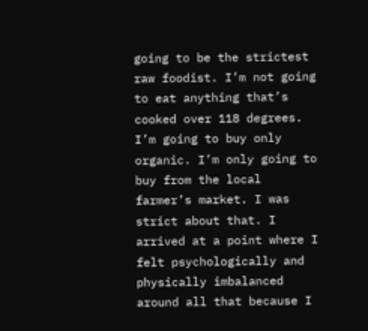going to be the strictest raw foodist. I’m not going to eat anything that’s cooked over 118 degrees. I’m going to buy only organic. I’m only going to buy from the local farmer’s market. I was strict about that. I arrived at a point where I felt psychologically and physically imbalanced around all that because I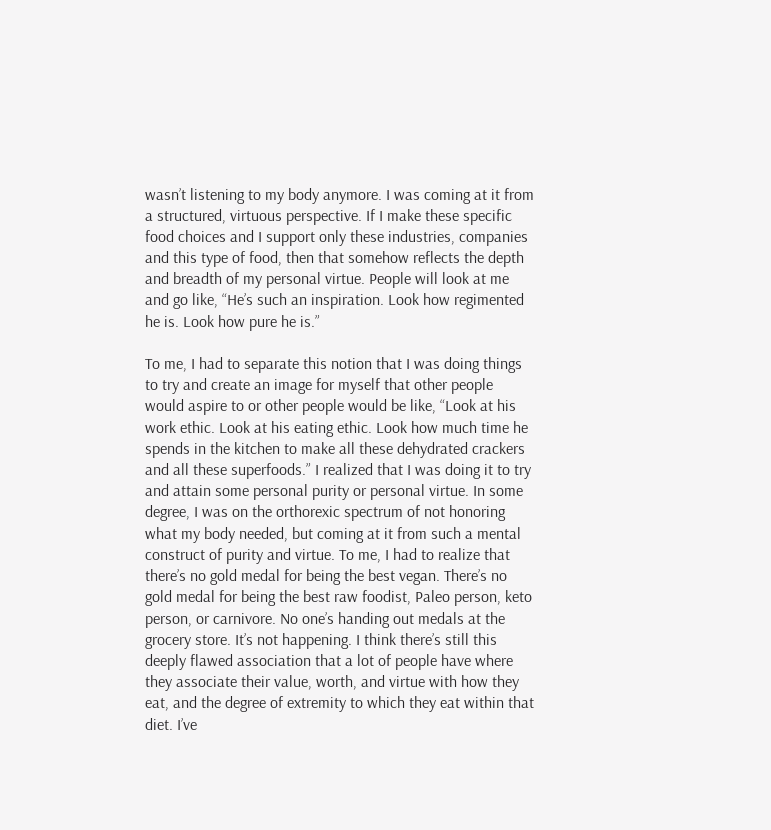wasn’t listening to my body anymore. I was coming at it from a structured, virtuous perspective. If I make these specific food choices and I support only these industries, companies and this type of food, then that somehow reflects the depth and breadth of my personal virtue. People will look at me and go like, “He’s such an inspiration. Look how regimented he is. Look how pure he is.”

To me, I had to separate this notion that I was doing things to try and create an image for myself that other people would aspire to or other people would be like, “Look at his work ethic. Look at his eating ethic. Look how much time he spends in the kitchen to make all these dehydrated crackers and all these superfoods.” I realized that I was doing it to try and attain some personal purity or personal virtue. In some degree, I was on the orthorexic spectrum of not honoring what my body needed, but coming at it from such a mental construct of purity and virtue. To me, I had to realize that there’s no gold medal for being the best vegan. There’s no gold medal for being the best raw foodist, Paleo person, keto person, or carnivore. No one’s handing out medals at the grocery store. It’s not happening. I think there’s still this deeply flawed association that a lot of people have where they associate their value, worth, and virtue with how they eat, and the degree of extremity to which they eat within that diet. I’ve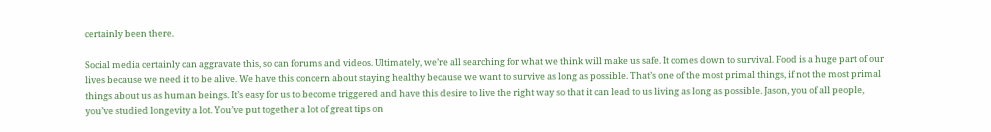certainly been there.

Social media certainly can aggravate this, so can forums and videos. Ultimately, we’re all searching for what we think will make us safe. It comes down to survival. Food is a huge part of our lives because we need it to be alive. We have this concern about staying healthy because we want to survive as long as possible. That’s one of the most primal things, if not the most primal things about us as human beings. It’s easy for us to become triggered and have this desire to live the right way so that it can lead to us living as long as possible. Jason, you of all people, you’ve studied longevity a lot. You’ve put together a lot of great tips on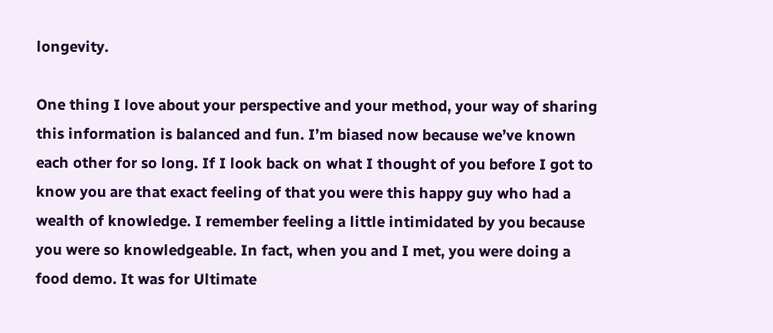longevity.

One thing I love about your perspective and your method, your way of sharing this information is balanced and fun. I’m biased now because we’ve known each other for so long. If I look back on what I thought of you before I got to know you are that exact feeling of that you were this happy guy who had a wealth of knowledge. I remember feeling a little intimidated by you because you were so knowledgeable. In fact, when you and I met, you were doing a food demo. It was for Ultimate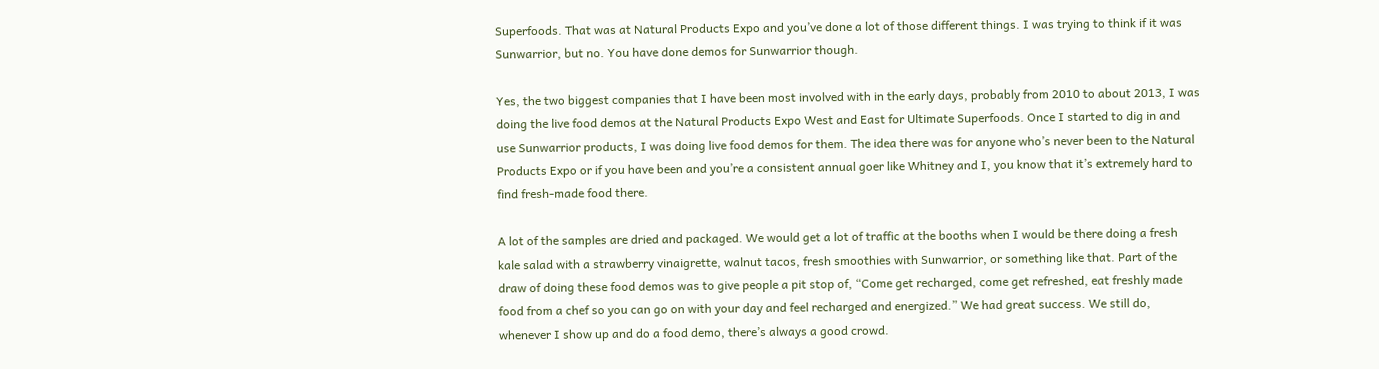Superfoods. That was at Natural Products Expo and you’ve done a lot of those different things. I was trying to think if it was Sunwarrior, but no. You have done demos for Sunwarrior though.

Yes, the two biggest companies that I have been most involved with in the early days, probably from 2010 to about 2013, I was doing the live food demos at the Natural Products Expo West and East for Ultimate Superfoods. Once I started to dig in and use Sunwarrior products, I was doing live food demos for them. The idea there was for anyone who’s never been to the Natural Products Expo or if you have been and you’re a consistent annual goer like Whitney and I, you know that it’s extremely hard to find fresh-made food there.

A lot of the samples are dried and packaged. We would get a lot of traffic at the booths when I would be there doing a fresh kale salad with a strawberry vinaigrette, walnut tacos, fresh smoothies with Sunwarrior, or something like that. Part of the draw of doing these food demos was to give people a pit stop of, “Come get recharged, come get refreshed, eat freshly made food from a chef so you can go on with your day and feel recharged and energized.” We had great success. We still do, whenever I show up and do a food demo, there’s always a good crowd.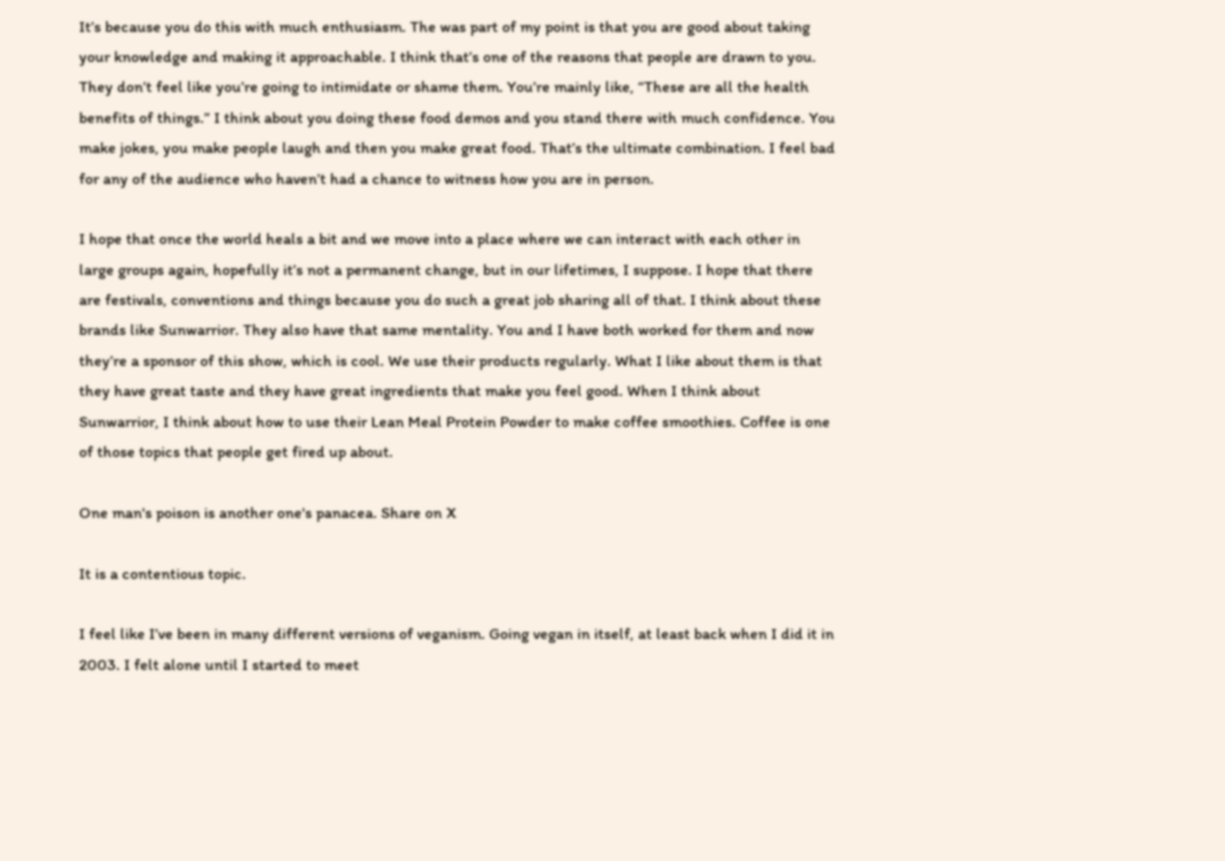It’s because you do this with much enthusiasm. The was part of my point is that you are good about taking your knowledge and making it approachable. I think that’s one of the reasons that people are drawn to you. They don’t feel like you’re going to intimidate or shame them. You’re mainly like, “These are all the health benefits of things.” I think about you doing these food demos and you stand there with much confidence. You make jokes, you make people laugh and then you make great food. That’s the ultimate combination. I feel bad for any of the audience who haven’t had a chance to witness how you are in person.

I hope that once the world heals a bit and we move into a place where we can interact with each other in large groups again, hopefully it’s not a permanent change, but in our lifetimes, I suppose. I hope that there are festivals, conventions and things because you do such a great job sharing all of that. I think about these brands like Sunwarrior. They also have that same mentality. You and I have both worked for them and now they’re a sponsor of this show, which is cool. We use their products regularly. What I like about them is that they have great taste and they have great ingredients that make you feel good. When I think about Sunwarrior, I think about how to use their Lean Meal Protein Powder to make coffee smoothies. Coffee is one of those topics that people get fired up about.

One man's poison is another one's panacea. Share on X

It is a contentious topic.

I feel like I’ve been in many different versions of veganism. Going vegan in itself, at least back when I did it in 2003. I felt alone until I started to meet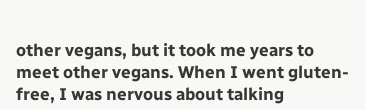other vegans, but it took me years to meet other vegans. When I went gluten-free, I was nervous about talking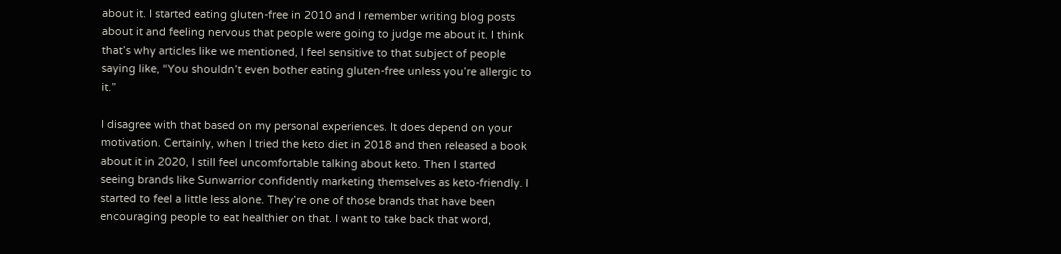about it. I started eating gluten-free in 2010 and I remember writing blog posts about it and feeling nervous that people were going to judge me about it. I think that’s why articles like we mentioned, I feel sensitive to that subject of people saying like, “You shouldn’t even bother eating gluten-free unless you’re allergic to it.”

I disagree with that based on my personal experiences. It does depend on your motivation. Certainly, when I tried the keto diet in 2018 and then released a book about it in 2020, I still feel uncomfortable talking about keto. Then I started seeing brands like Sunwarrior confidently marketing themselves as keto-friendly. I started to feel a little less alone. They’re one of those brands that have been encouraging people to eat healthier on that. I want to take back that word,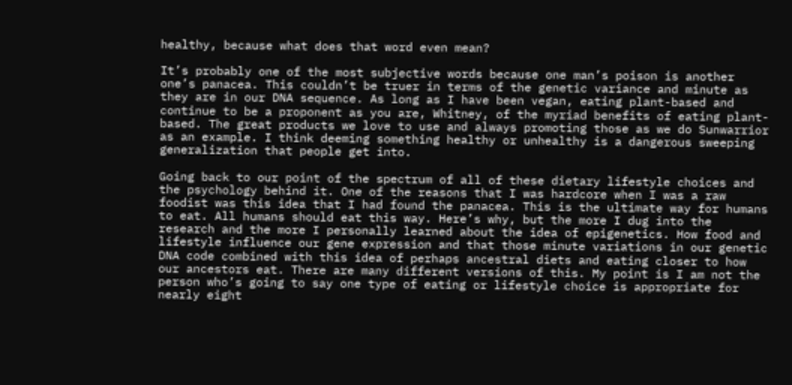healthy, because what does that word even mean?

It’s probably one of the most subjective words because one man’s poison is another one’s panacea. This couldn’t be truer in terms of the genetic variance and minute as they are in our DNA sequence. As long as I have been vegan, eating plant-based and continue to be a proponent as you are, Whitney, of the myriad benefits of eating plant-based. The great products we love to use and always promoting those as we do Sunwarrior as an example. I think deeming something healthy or unhealthy is a dangerous sweeping generalization that people get into.

Going back to our point of the spectrum of all of these dietary lifestyle choices and the psychology behind it. One of the reasons that I was hardcore when I was a raw foodist was this idea that I had found the panacea. This is the ultimate way for humans to eat. All humans should eat this way. Here’s why, but the more I dug into the research and the more I personally learned about the idea of epigenetics. How food and lifestyle influence our gene expression and that those minute variations in our genetic DNA code combined with this idea of perhaps ancestral diets and eating closer to how our ancestors eat. There are many different versions of this. My point is I am not the person who’s going to say one type of eating or lifestyle choice is appropriate for nearly eight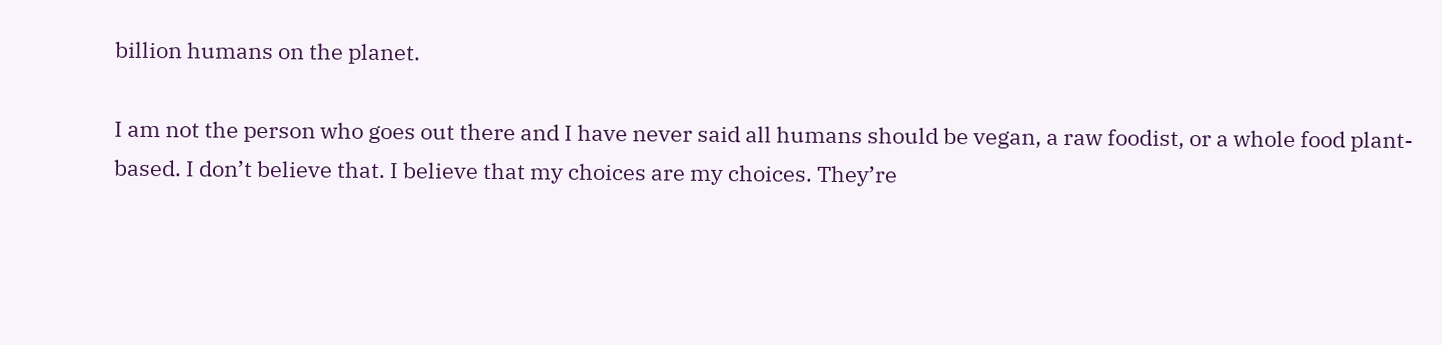billion humans on the planet.

I am not the person who goes out there and I have never said all humans should be vegan, a raw foodist, or a whole food plant-based. I don’t believe that. I believe that my choices are my choices. They’re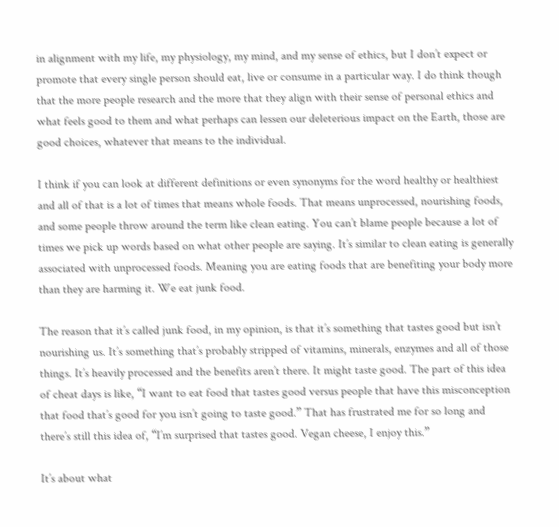in alignment with my life, my physiology, my mind, and my sense of ethics, but I don’t expect or promote that every single person should eat, live or consume in a particular way. I do think though that the more people research and the more that they align with their sense of personal ethics and what feels good to them and what perhaps can lessen our deleterious impact on the Earth, those are good choices, whatever that means to the individual.

I think if you can look at different definitions or even synonyms for the word healthy or healthiest and all of that is a lot of times that means whole foods. That means unprocessed, nourishing foods, and some people throw around the term like clean eating. You can’t blame people because a lot of times we pick up words based on what other people are saying. It’s similar to clean eating is generally associated with unprocessed foods. Meaning you are eating foods that are benefiting your body more than they are harming it. We eat junk food.

The reason that it’s called junk food, in my opinion, is that it’s something that tastes good but isn’t nourishing us. It’s something that’s probably stripped of vitamins, minerals, enzymes and all of those things. It’s heavily processed and the benefits aren’t there. It might taste good. The part of this idea of cheat days is like, “I want to eat food that tastes good versus people that have this misconception that food that’s good for you isn’t going to taste good.” That has frustrated me for so long and there’s still this idea of, “I’m surprised that tastes good. Vegan cheese, I enjoy this.”

It’s about what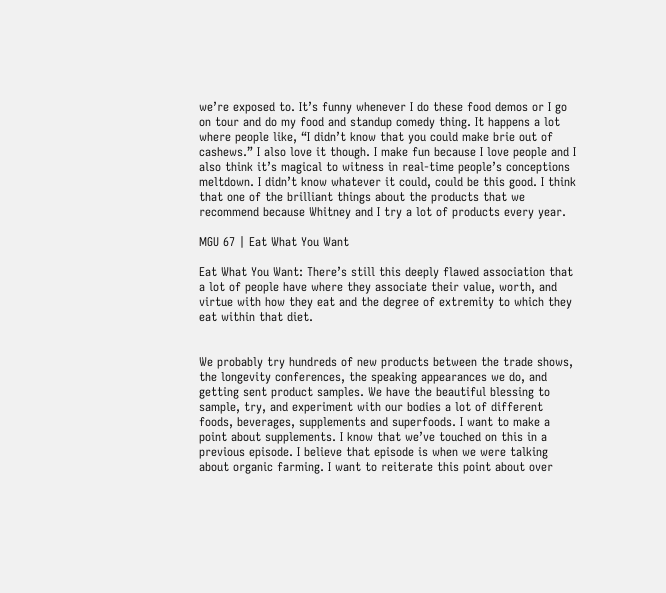we’re exposed to. It’s funny whenever I do these food demos or I go on tour and do my food and standup comedy thing. It happens a lot where people like, “I didn’t know that you could make brie out of cashews.” I also love it though. I make fun because I love people and I also think it’s magical to witness in real-time people’s conceptions meltdown. I didn’t know whatever it could, could be this good. I think that one of the brilliant things about the products that we recommend because Whitney and I try a lot of products every year.

MGU 67 | Eat What You Want

Eat What You Want: There’s still this deeply flawed association that a lot of people have where they associate their value, worth, and virtue with how they eat and the degree of extremity to which they eat within that diet.


We probably try hundreds of new products between the trade shows, the longevity conferences, the speaking appearances we do, and getting sent product samples. We have the beautiful blessing to sample, try, and experiment with our bodies a lot of different foods, beverages, supplements and superfoods. I want to make a point about supplements. I know that we’ve touched on this in a previous episode. I believe that episode is when we were talking about organic farming. I want to reiterate this point about over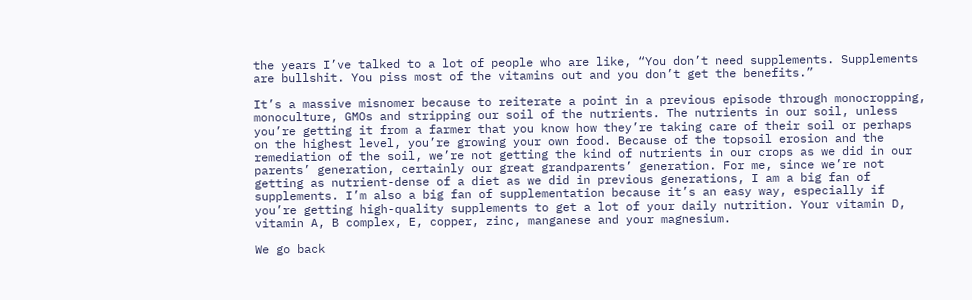the years I’ve talked to a lot of people who are like, “You don’t need supplements. Supplements are bullshit. You piss most of the vitamins out and you don’t get the benefits.”

It’s a massive misnomer because to reiterate a point in a previous episode through monocropping, monoculture, GMOs and stripping our soil of the nutrients. The nutrients in our soil, unless you’re getting it from a farmer that you know how they’re taking care of their soil or perhaps on the highest level, you’re growing your own food. Because of the topsoil erosion and the remediation of the soil, we’re not getting the kind of nutrients in our crops as we did in our parents’ generation, certainly our great grandparents’ generation. For me, since we’re not getting as nutrient-dense of a diet as we did in previous generations, I am a big fan of supplements. I’m also a big fan of supplementation because it’s an easy way, especially if you’re getting high-quality supplements to get a lot of your daily nutrition. Your vitamin D, vitamin A, B complex, E, copper, zinc, manganese and your magnesium.

We go back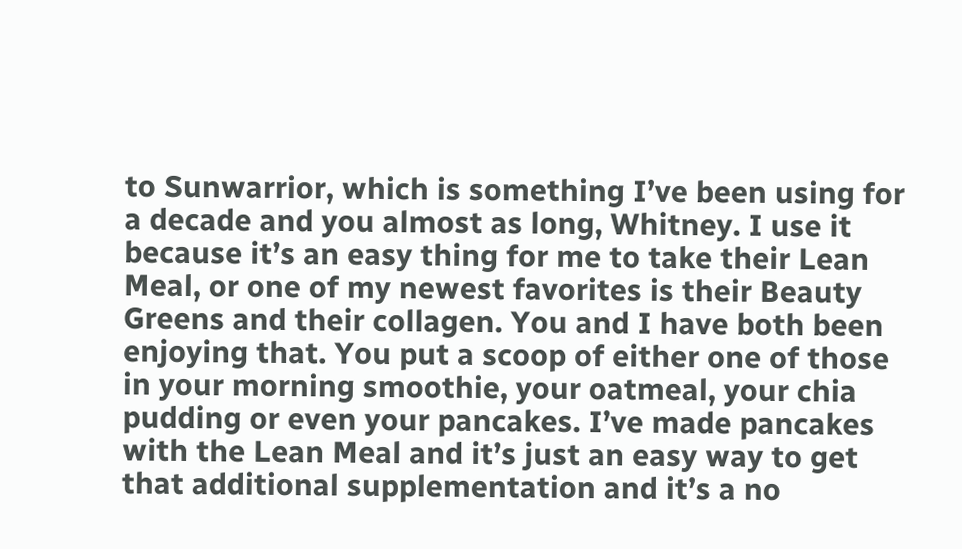to Sunwarrior, which is something I’ve been using for a decade and you almost as long, Whitney. I use it because it’s an easy thing for me to take their Lean Meal, or one of my newest favorites is their Beauty Greens and their collagen. You and I have both been enjoying that. You put a scoop of either one of those in your morning smoothie, your oatmeal, your chia pudding or even your pancakes. I’ve made pancakes with the Lean Meal and it’s just an easy way to get that additional supplementation and it’s a no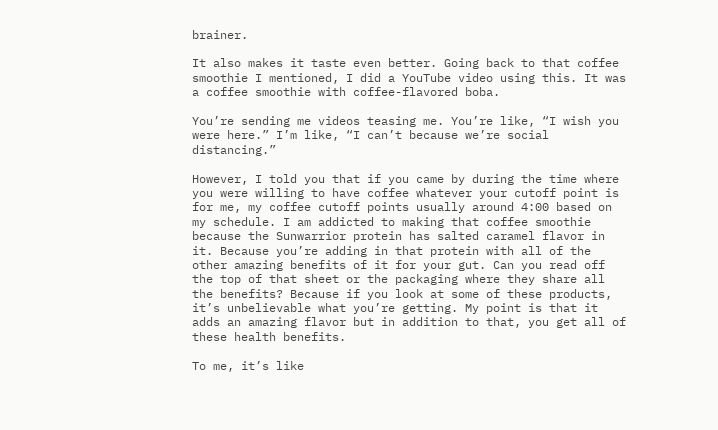brainer.

It also makes it taste even better. Going back to that coffee smoothie I mentioned, I did a YouTube video using this. It was a coffee smoothie with coffee-flavored boba.

You’re sending me videos teasing me. You’re like, “I wish you were here.” I’m like, “I can’t because we’re social distancing.”

However, I told you that if you came by during the time where you were willing to have coffee whatever your cutoff point is for me, my coffee cutoff points usually around 4:00 based on my schedule. I am addicted to making that coffee smoothie because the Sunwarrior protein has salted caramel flavor in it. Because you’re adding in that protein with all of the other amazing benefits of it for your gut. Can you read off the top of that sheet or the packaging where they share all the benefits? Because if you look at some of these products, it’s unbelievable what you’re getting. My point is that it adds an amazing flavor but in addition to that, you get all of these health benefits.

To me, it’s like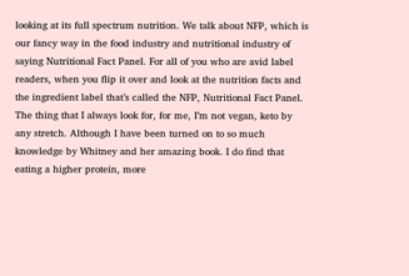looking at its full spectrum nutrition. We talk about NFP, which is our fancy way in the food industry and nutritional industry of saying Nutritional Fact Panel. For all of you who are avid label readers, when you flip it over and look at the nutrition facts and the ingredient label that’s called the NFP, Nutritional Fact Panel. The thing that I always look for, for me, I’m not vegan, keto by any stretch. Although I have been turned on to so much knowledge by Whitney and her amazing book. I do find that eating a higher protein, more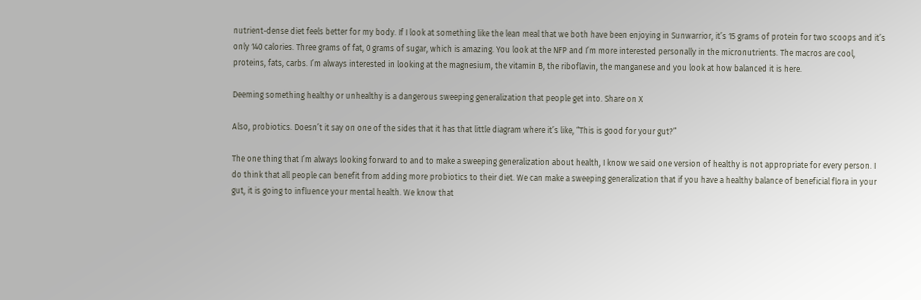nutrient-dense diet feels better for my body. If I look at something like the lean meal that we both have been enjoying in Sunwarrior, it’s 15 grams of protein for two scoops and it’s only 140 calories. Three grams of fat, 0 grams of sugar, which is amazing. You look at the NFP and I’m more interested personally in the micronutrients. The macros are cool, proteins, fats, carbs. I’m always interested in looking at the magnesium, the vitamin B, the riboflavin, the manganese and you look at how balanced it is here.

Deeming something healthy or unhealthy is a dangerous sweeping generalization that people get into. Share on X

Also, probiotics. Doesn’t it say on one of the sides that it has that little diagram where it’s like, “This is good for your gut?”

The one thing that I’m always looking forward to and to make a sweeping generalization about health, I know we said one version of healthy is not appropriate for every person. I do think that all people can benefit from adding more probiotics to their diet. We can make a sweeping generalization that if you have a healthy balance of beneficial flora in your gut, it is going to influence your mental health. We know that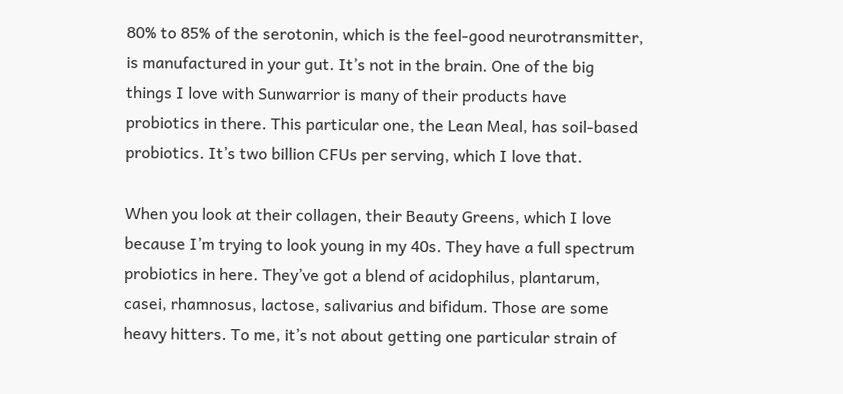80% to 85% of the serotonin, which is the feel-good neurotransmitter, is manufactured in your gut. It’s not in the brain. One of the big things I love with Sunwarrior is many of their products have probiotics in there. This particular one, the Lean Meal, has soil-based probiotics. It’s two billion CFUs per serving, which I love that.

When you look at their collagen, their Beauty Greens, which I love because I’m trying to look young in my 40s. They have a full spectrum probiotics in here. They’ve got a blend of acidophilus, plantarum, casei, rhamnosus, lactose, salivarius and bifidum. Those are some heavy hitters. To me, it’s not about getting one particular strain of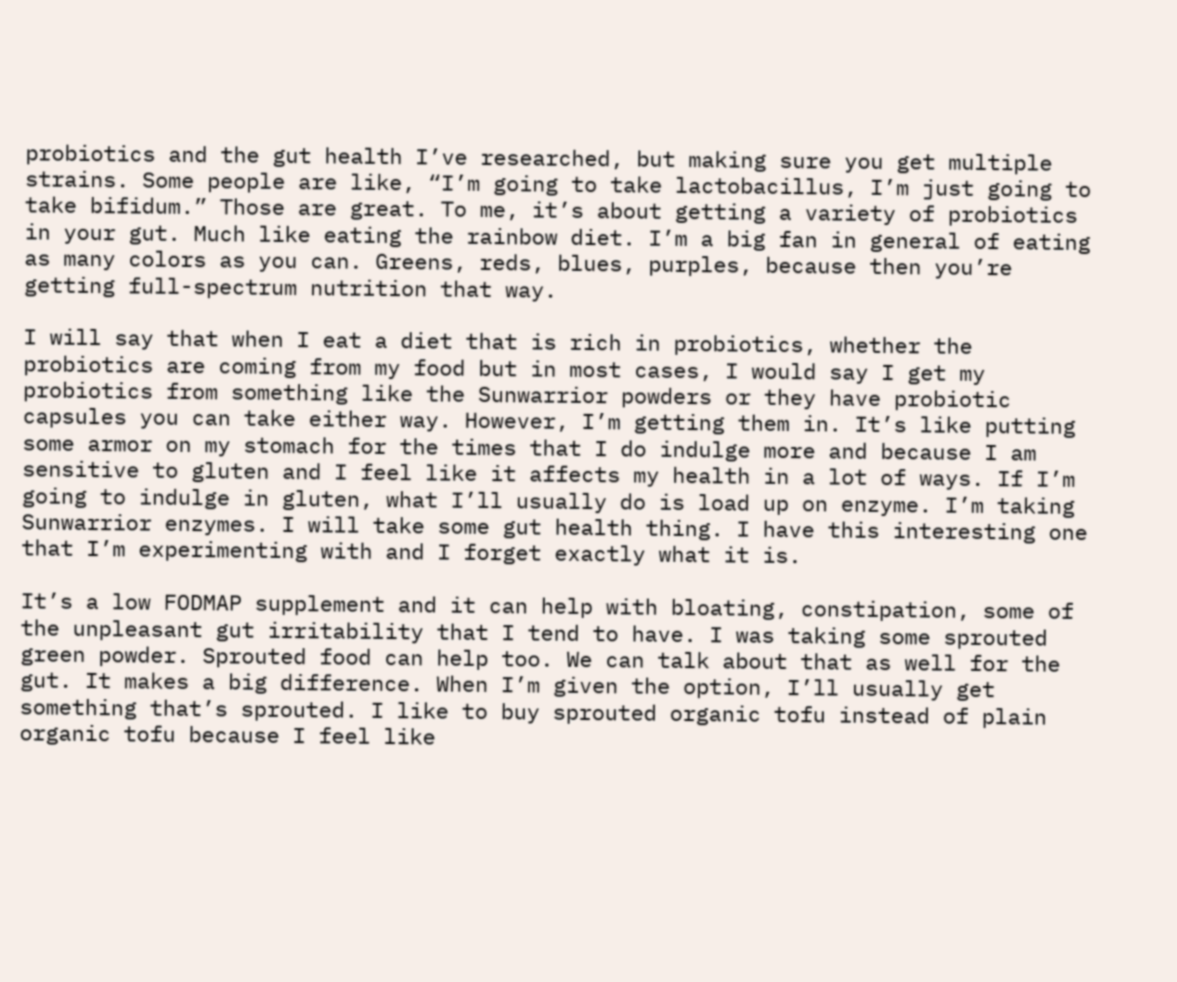probiotics and the gut health I’ve researched, but making sure you get multiple strains. Some people are like, “I’m going to take lactobacillus, I’m just going to take bifidum.” Those are great. To me, it’s about getting a variety of probiotics in your gut. Much like eating the rainbow diet. I’m a big fan in general of eating as many colors as you can. Greens, reds, blues, purples, because then you’re getting full-spectrum nutrition that way.

I will say that when I eat a diet that is rich in probiotics, whether the probiotics are coming from my food but in most cases, I would say I get my probiotics from something like the Sunwarrior powders or they have probiotic capsules you can take either way. However, I’m getting them in. It’s like putting some armor on my stomach for the times that I do indulge more and because I am sensitive to gluten and I feel like it affects my health in a lot of ways. If I’m going to indulge in gluten, what I’ll usually do is load up on enzyme. I’m taking Sunwarrior enzymes. I will take some gut health thing. I have this interesting one that I’m experimenting with and I forget exactly what it is.

It’s a low FODMAP supplement and it can help with bloating, constipation, some of the unpleasant gut irritability that I tend to have. I was taking some sprouted green powder. Sprouted food can help too. We can talk about that as well for the gut. It makes a big difference. When I’m given the option, I’ll usually get something that’s sprouted. I like to buy sprouted organic tofu instead of plain organic tofu because I feel like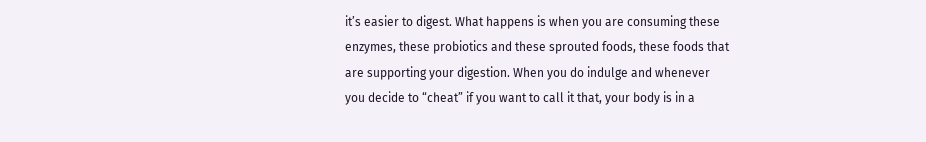it’s easier to digest. What happens is when you are consuming these enzymes, these probiotics and these sprouted foods, these foods that are supporting your digestion. When you do indulge and whenever you decide to “cheat” if you want to call it that, your body is in a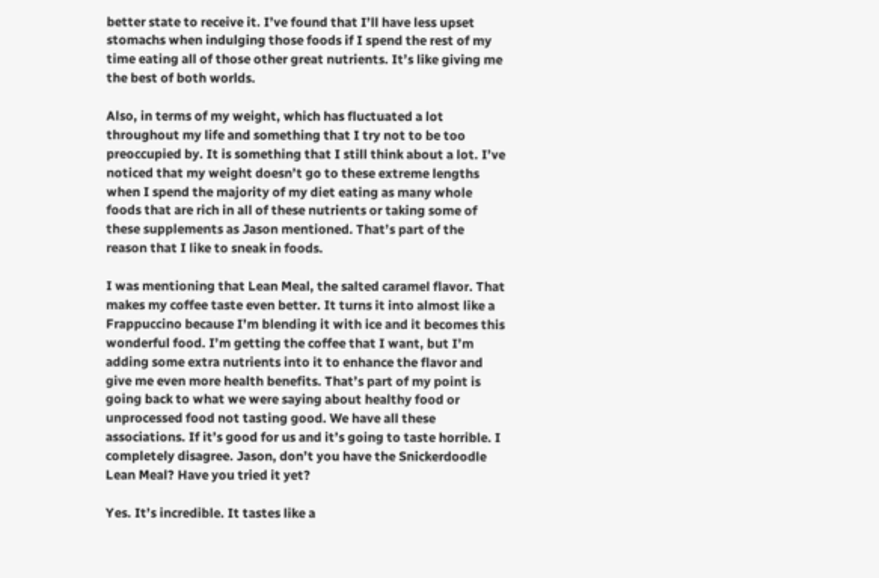better state to receive it. I’ve found that I’ll have less upset stomachs when indulging those foods if I spend the rest of my time eating all of those other great nutrients. It’s like giving me the best of both worlds.

Also, in terms of my weight, which has fluctuated a lot throughout my life and something that I try not to be too preoccupied by. It is something that I still think about a lot. I’ve noticed that my weight doesn’t go to these extreme lengths when I spend the majority of my diet eating as many whole foods that are rich in all of these nutrients or taking some of these supplements as Jason mentioned. That’s part of the reason that I like to sneak in foods.

I was mentioning that Lean Meal, the salted caramel flavor. That makes my coffee taste even better. It turns it into almost like a Frappuccino because I’m blending it with ice and it becomes this wonderful food. I’m getting the coffee that I want, but I’m adding some extra nutrients into it to enhance the flavor and give me even more health benefits. That’s part of my point is going back to what we were saying about healthy food or unprocessed food not tasting good. We have all these associations. If it’s good for us and it’s going to taste horrible. I completely disagree. Jason, don’t you have the Snickerdoodle Lean Meal? Have you tried it yet?

Yes. It’s incredible. It tastes like a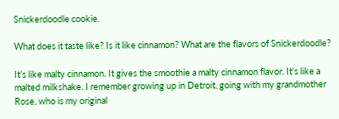Snickerdoodle cookie.

What does it taste like? Is it like cinnamon? What are the flavors of Snickerdoodle?

It’s like malty cinnamon. It gives the smoothie a malty cinnamon flavor. It’s like a malted milkshake. I remember growing up in Detroit, going with my grandmother Rose, who is my original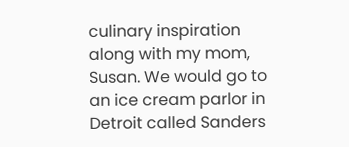culinary inspiration along with my mom, Susan. We would go to an ice cream parlor in Detroit called Sanders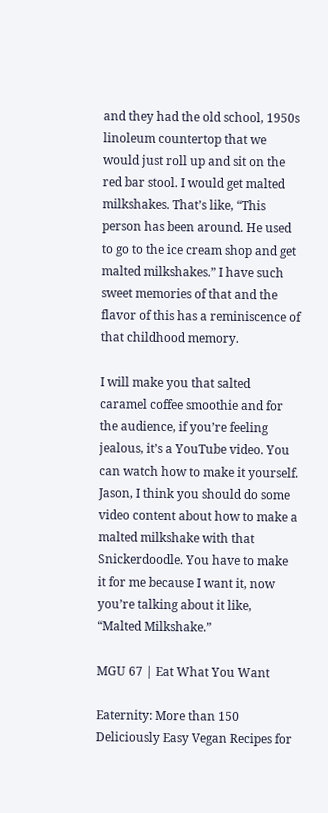and they had the old school, 1950s linoleum countertop that we would just roll up and sit on the red bar stool. I would get malted milkshakes. That’s like, “This person has been around. He used to go to the ice cream shop and get malted milkshakes.” I have such sweet memories of that and the flavor of this has a reminiscence of that childhood memory.

I will make you that salted caramel coffee smoothie and for the audience, if you’re feeling jealous, it’s a YouTube video. You can watch how to make it yourself. Jason, I think you should do some video content about how to make a malted milkshake with that Snickerdoodle. You have to make it for me because I want it, now you’re talking about it like, “Malted Milkshake.”

MGU 67 | Eat What You Want

Eaternity: More than 150 Deliciously Easy Vegan Recipes for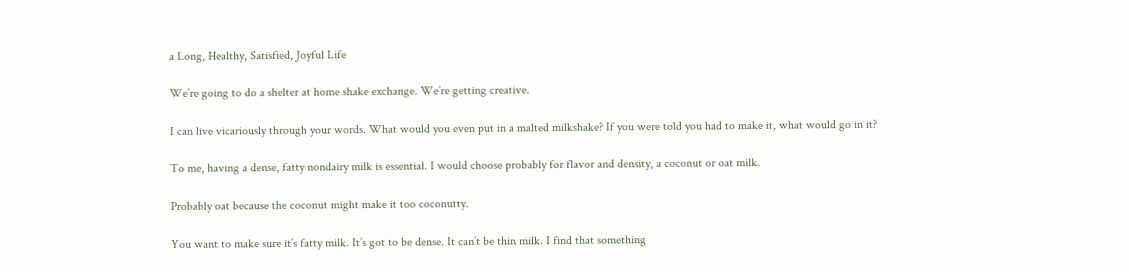a Long, Healthy, Satisfied, Joyful Life

We’re going to do a shelter at home shake exchange. We’re getting creative.

I can live vicariously through your words. What would you even put in a malted milkshake? If you were told you had to make it, what would go in it?

To me, having a dense, fatty nondairy milk is essential. I would choose probably for flavor and density, a coconut or oat milk.

Probably oat because the coconut might make it too coconutty.

You want to make sure it’s fatty milk. It’s got to be dense. It can’t be thin milk. I find that something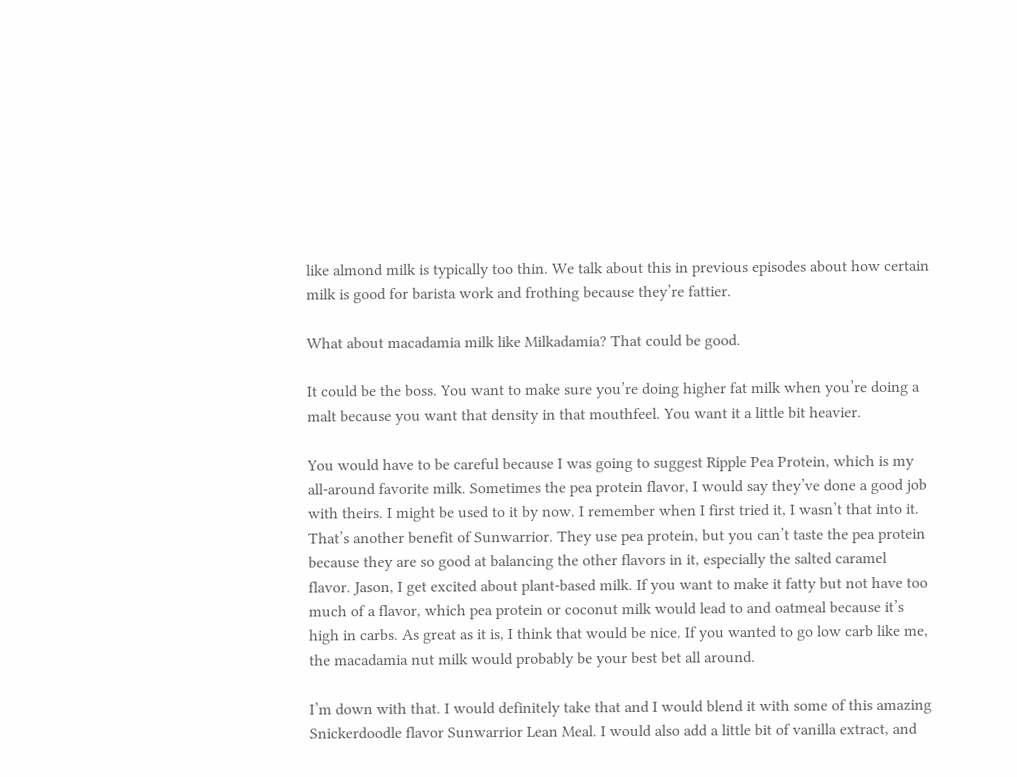like almond milk is typically too thin. We talk about this in previous episodes about how certain milk is good for barista work and frothing because they’re fattier.

What about macadamia milk like Milkadamia? That could be good.

It could be the boss. You want to make sure you’re doing higher fat milk when you’re doing a malt because you want that density in that mouthfeel. You want it a little bit heavier.

You would have to be careful because I was going to suggest Ripple Pea Protein, which is my all-around favorite milk. Sometimes the pea protein flavor, I would say they’ve done a good job with theirs. I might be used to it by now. I remember when I first tried it, I wasn’t that into it. That’s another benefit of Sunwarrior. They use pea protein, but you can’t taste the pea protein because they are so good at balancing the other flavors in it, especially the salted caramel flavor. Jason, I get excited about plant-based milk. If you want to make it fatty but not have too much of a flavor, which pea protein or coconut milk would lead to and oatmeal because it’s high in carbs. As great as it is, I think that would be nice. If you wanted to go low carb like me, the macadamia nut milk would probably be your best bet all around.

I’m down with that. I would definitely take that and I would blend it with some of this amazing Snickerdoodle flavor Sunwarrior Lean Meal. I would also add a little bit of vanilla extract, and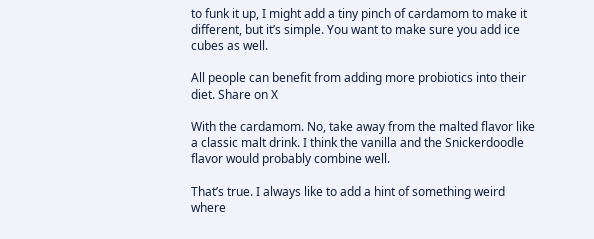to funk it up, I might add a tiny pinch of cardamom to make it different, but it’s simple. You want to make sure you add ice cubes as well.

All people can benefit from adding more probiotics into their diet. Share on X

With the cardamom. No, take away from the malted flavor like a classic malt drink. I think the vanilla and the Snickerdoodle flavor would probably combine well.

That’s true. I always like to add a hint of something weird where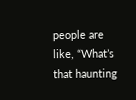people are like, “What’s that haunting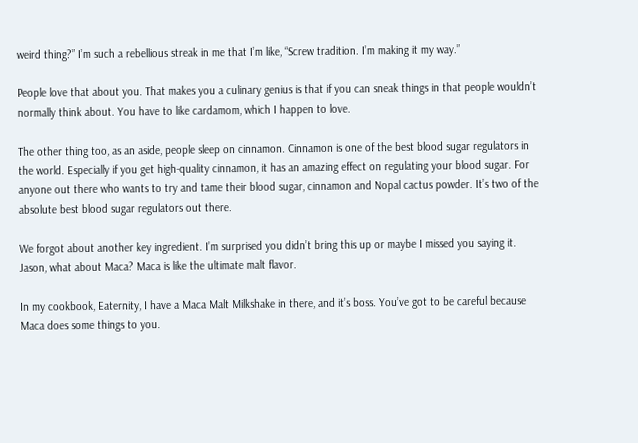weird thing?” I’m such a rebellious streak in me that I’m like, “Screw tradition. I’m making it my way.”

People love that about you. That makes you a culinary genius is that if you can sneak things in that people wouldn’t normally think about. You have to like cardamom, which I happen to love.

The other thing too, as an aside, people sleep on cinnamon. Cinnamon is one of the best blood sugar regulators in the world. Especially if you get high-quality cinnamon, it has an amazing effect on regulating your blood sugar. For anyone out there who wants to try and tame their blood sugar, cinnamon and Nopal cactus powder. It’s two of the absolute best blood sugar regulators out there.

We forgot about another key ingredient. I’m surprised you didn’t bring this up or maybe I missed you saying it. Jason, what about Maca? Maca is like the ultimate malt flavor.

In my cookbook, Eaternity, I have a Maca Malt Milkshake in there, and it’s boss. You’ve got to be careful because Maca does some things to you.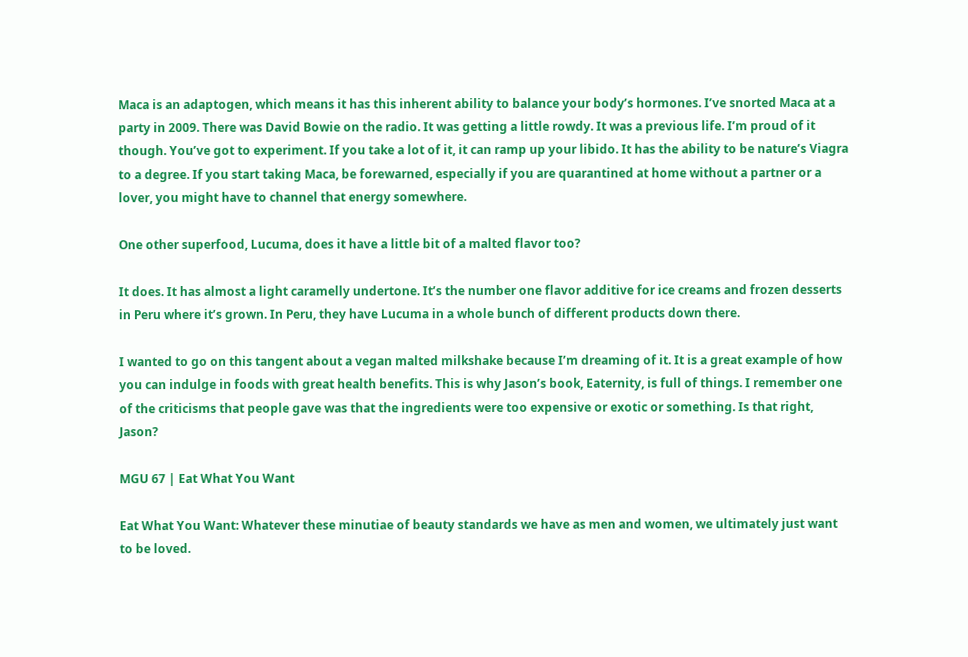Maca is an adaptogen, which means it has this inherent ability to balance your body’s hormones. I’ve snorted Maca at a party in 2009. There was David Bowie on the radio. It was getting a little rowdy. It was a previous life. I’m proud of it though. You’ve got to experiment. If you take a lot of it, it can ramp up your libido. It has the ability to be nature’s Viagra to a degree. If you start taking Maca, be forewarned, especially if you are quarantined at home without a partner or a lover, you might have to channel that energy somewhere.

One other superfood, Lucuma, does it have a little bit of a malted flavor too?

It does. It has almost a light caramelly undertone. It’s the number one flavor additive for ice creams and frozen desserts in Peru where it’s grown. In Peru, they have Lucuma in a whole bunch of different products down there.

I wanted to go on this tangent about a vegan malted milkshake because I’m dreaming of it. It is a great example of how you can indulge in foods with great health benefits. This is why Jason’s book, Eaternity, is full of things. I remember one of the criticisms that people gave was that the ingredients were too expensive or exotic or something. Is that right, Jason?

MGU 67 | Eat What You Want

Eat What You Want: Whatever these minutiae of beauty standards we have as men and women, we ultimately just want to be loved.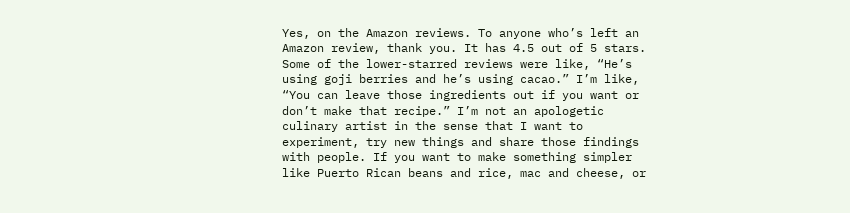Yes, on the Amazon reviews. To anyone who’s left an Amazon review, thank you. It has 4.5 out of 5 stars. Some of the lower-starred reviews were like, “He’s using goji berries and he’s using cacao.” I’m like, “You can leave those ingredients out if you want or don’t make that recipe.” I’m not an apologetic culinary artist in the sense that I want to experiment, try new things and share those findings with people. If you want to make something simpler like Puerto Rican beans and rice, mac and cheese, or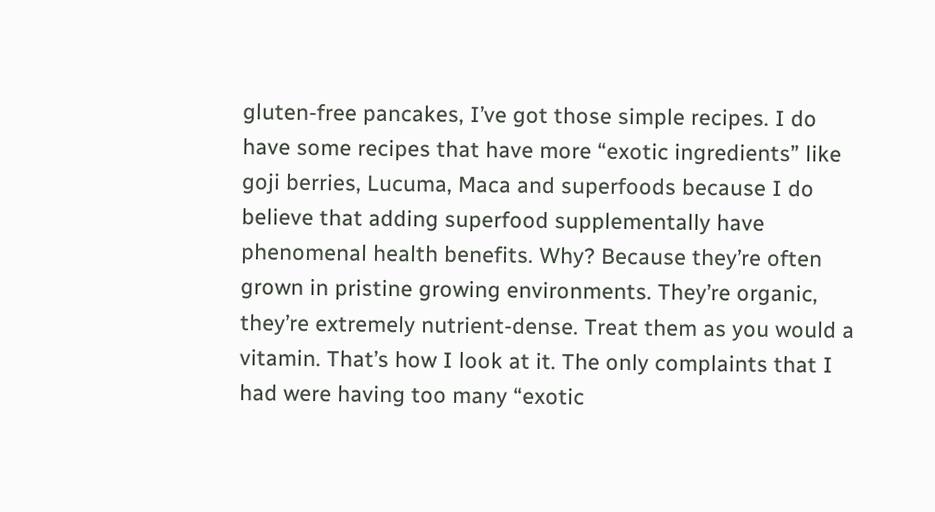gluten-free pancakes, I’ve got those simple recipes. I do have some recipes that have more “exotic ingredients” like goji berries, Lucuma, Maca and superfoods because I do believe that adding superfood supplementally have phenomenal health benefits. Why? Because they’re often grown in pristine growing environments. They’re organic, they’re extremely nutrient-dense. Treat them as you would a vitamin. That’s how I look at it. The only complaints that I had were having too many “exotic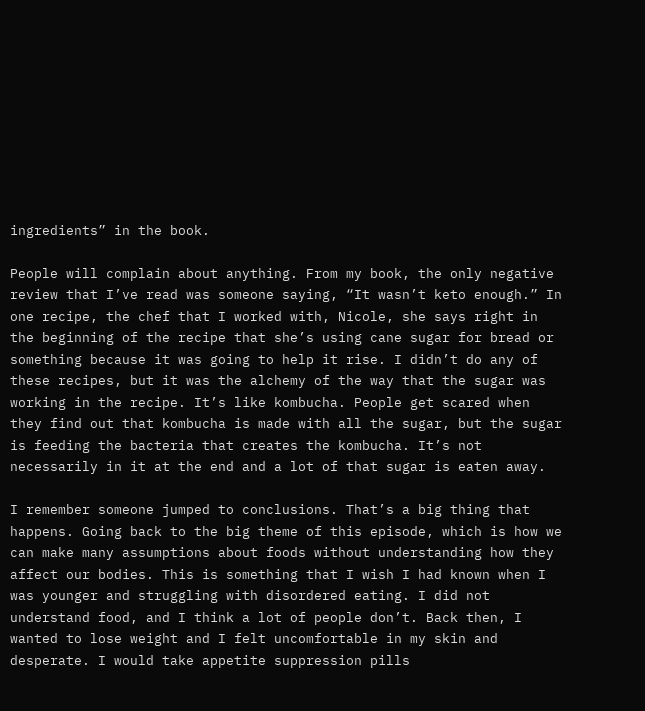ingredients” in the book.

People will complain about anything. From my book, the only negative review that I’ve read was someone saying, “It wasn’t keto enough.” In one recipe, the chef that I worked with, Nicole, she says right in the beginning of the recipe that she’s using cane sugar for bread or something because it was going to help it rise. I didn’t do any of these recipes, but it was the alchemy of the way that the sugar was working in the recipe. It’s like kombucha. People get scared when they find out that kombucha is made with all the sugar, but the sugar is feeding the bacteria that creates the kombucha. It’s not necessarily in it at the end and a lot of that sugar is eaten away.

I remember someone jumped to conclusions. That’s a big thing that happens. Going back to the big theme of this episode, which is how we can make many assumptions about foods without understanding how they affect our bodies. This is something that I wish I had known when I was younger and struggling with disordered eating. I did not understand food, and I think a lot of people don’t. Back then, I wanted to lose weight and I felt uncomfortable in my skin and desperate. I would take appetite suppression pills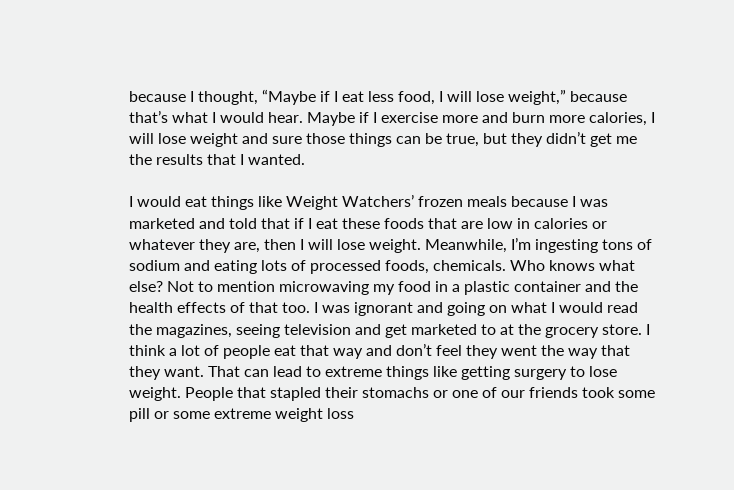because I thought, “Maybe if I eat less food, I will lose weight,” because that’s what I would hear. Maybe if I exercise more and burn more calories, I will lose weight and sure those things can be true, but they didn’t get me the results that I wanted.

I would eat things like Weight Watchers’ frozen meals because I was marketed and told that if I eat these foods that are low in calories or whatever they are, then I will lose weight. Meanwhile, I’m ingesting tons of sodium and eating lots of processed foods, chemicals. Who knows what else? Not to mention microwaving my food in a plastic container and the health effects of that too. I was ignorant and going on what I would read the magazines, seeing television and get marketed to at the grocery store. I think a lot of people eat that way and don’t feel they went the way that they want. That can lead to extreme things like getting surgery to lose weight. People that stapled their stomachs or one of our friends took some pill or some extreme weight loss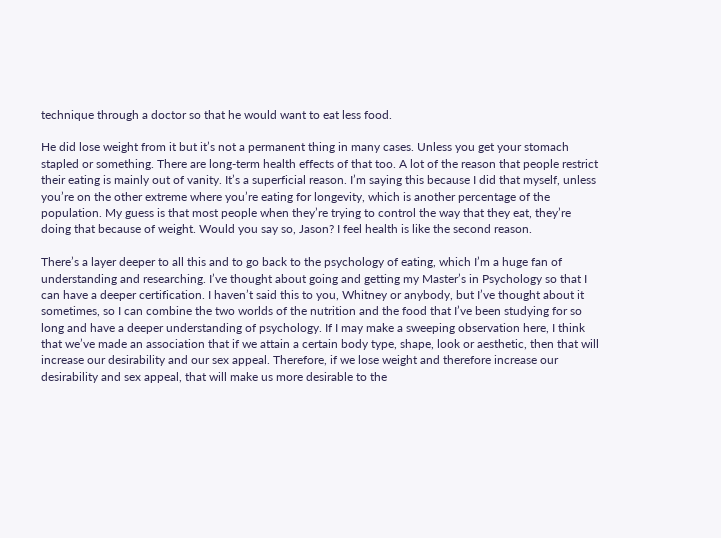technique through a doctor so that he would want to eat less food.

He did lose weight from it but it’s not a permanent thing in many cases. Unless you get your stomach stapled or something. There are long-term health effects of that too. A lot of the reason that people restrict their eating is mainly out of vanity. It’s a superficial reason. I’m saying this because I did that myself, unless you’re on the other extreme where you’re eating for longevity, which is another percentage of the population. My guess is that most people when they’re trying to control the way that they eat, they’re doing that because of weight. Would you say so, Jason? I feel health is like the second reason.

There’s a layer deeper to all this and to go back to the psychology of eating, which I’m a huge fan of understanding and researching. I’ve thought about going and getting my Master’s in Psychology so that I can have a deeper certification. I haven’t said this to you, Whitney or anybody, but I’ve thought about it sometimes, so I can combine the two worlds of the nutrition and the food that I’ve been studying for so long and have a deeper understanding of psychology. If I may make a sweeping observation here, I think that we’ve made an association that if we attain a certain body type, shape, look or aesthetic, then that will increase our desirability and our sex appeal. Therefore, if we lose weight and therefore increase our desirability and sex appeal, that will make us more desirable to the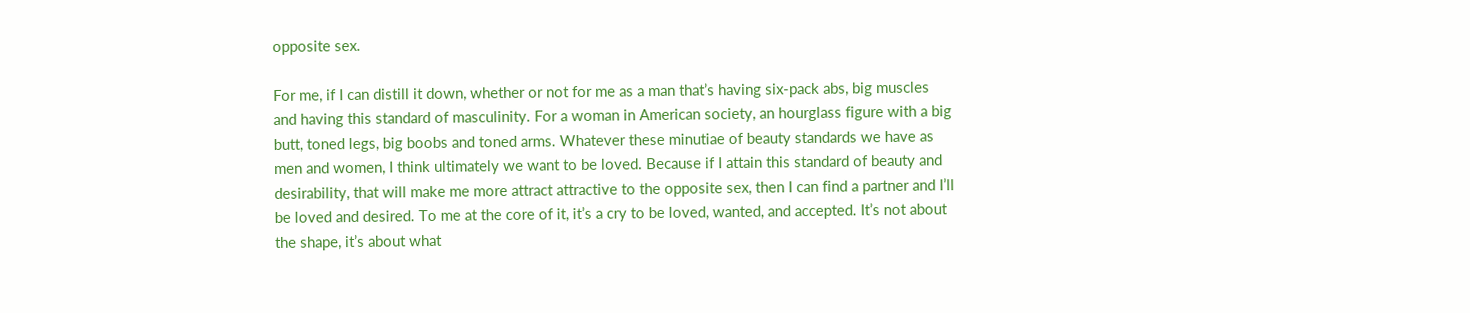opposite sex.

For me, if I can distill it down, whether or not for me as a man that’s having six-pack abs, big muscles and having this standard of masculinity. For a woman in American society, an hourglass figure with a big butt, toned legs, big boobs and toned arms. Whatever these minutiae of beauty standards we have as men and women, I think ultimately we want to be loved. Because if I attain this standard of beauty and desirability, that will make me more attract attractive to the opposite sex, then I can find a partner and I’ll be loved and desired. To me at the core of it, it’s a cry to be loved, wanted, and accepted. It’s not about the shape, it’s about what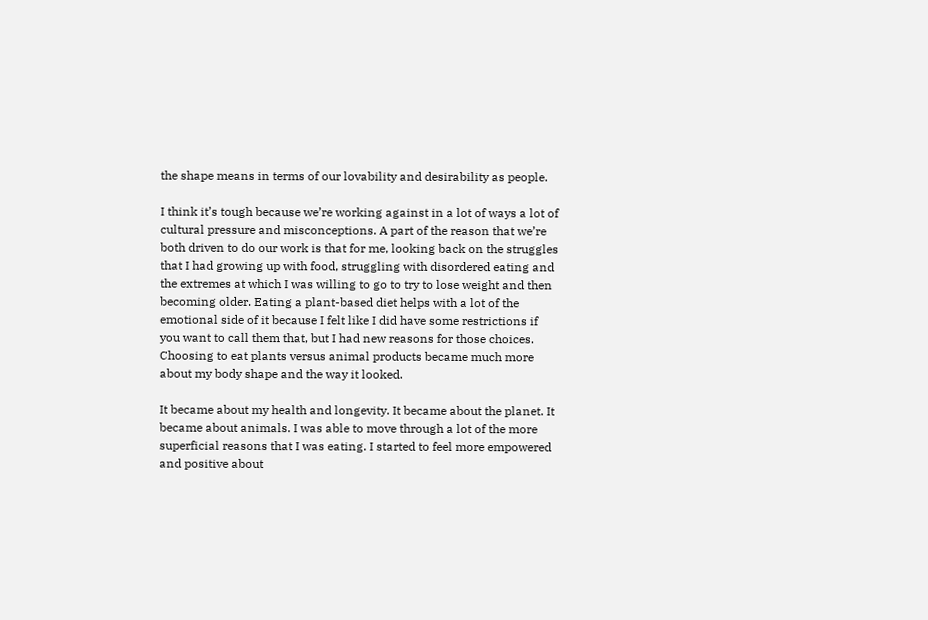the shape means in terms of our lovability and desirability as people.

I think it’s tough because we’re working against in a lot of ways a lot of cultural pressure and misconceptions. A part of the reason that we’re both driven to do our work is that for me, looking back on the struggles that I had growing up with food, struggling with disordered eating and the extremes at which I was willing to go to try to lose weight and then becoming older. Eating a plant-based diet helps with a lot of the emotional side of it because I felt like I did have some restrictions if you want to call them that, but I had new reasons for those choices. Choosing to eat plants versus animal products became much more about my body shape and the way it looked.

It became about my health and longevity. It became about the planet. It became about animals. I was able to move through a lot of the more superficial reasons that I was eating. I started to feel more empowered and positive about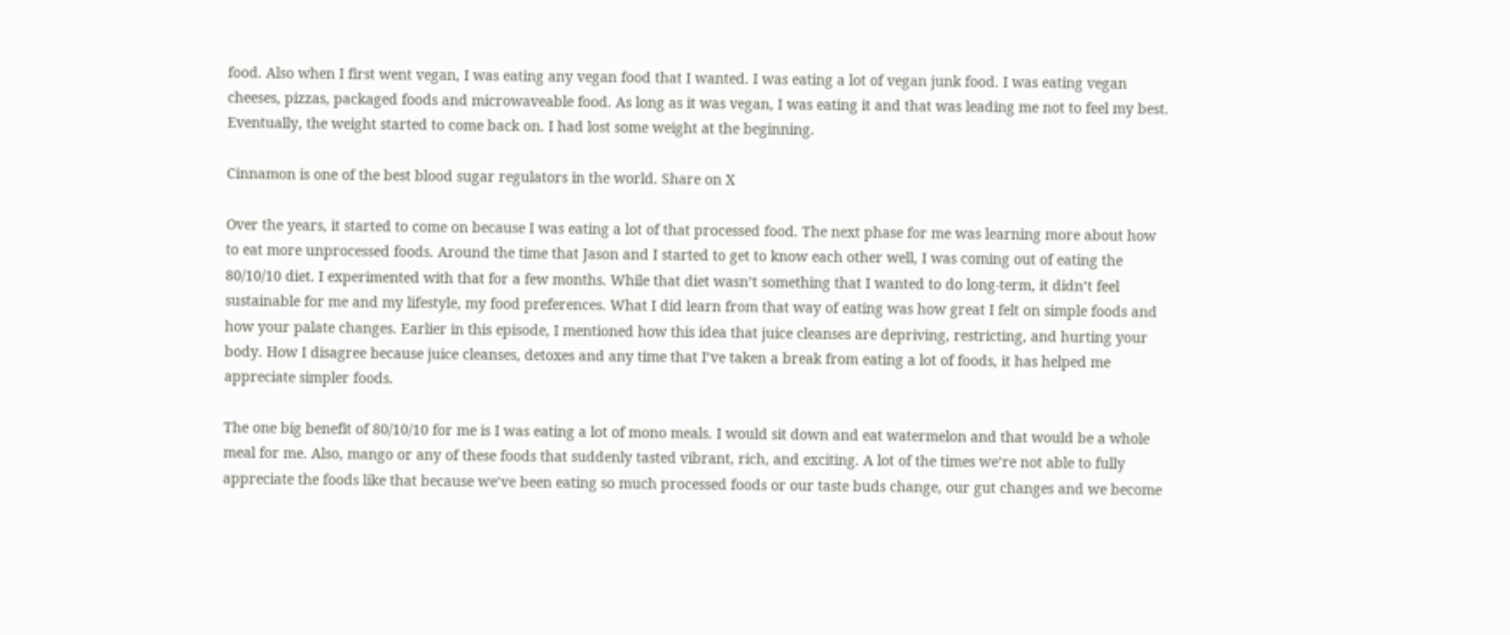food. Also when I first went vegan, I was eating any vegan food that I wanted. I was eating a lot of vegan junk food. I was eating vegan cheeses, pizzas, packaged foods and microwaveable food. As long as it was vegan, I was eating it and that was leading me not to feel my best. Eventually, the weight started to come back on. I had lost some weight at the beginning.

Cinnamon is one of the best blood sugar regulators in the world. Share on X

Over the years, it started to come on because I was eating a lot of that processed food. The next phase for me was learning more about how to eat more unprocessed foods. Around the time that Jason and I started to get to know each other well, I was coming out of eating the 80/10/10 diet. I experimented with that for a few months. While that diet wasn’t something that I wanted to do long-term, it didn’t feel sustainable for me and my lifestyle, my food preferences. What I did learn from that way of eating was how great I felt on simple foods and how your palate changes. Earlier in this episode, I mentioned how this idea that juice cleanses are depriving, restricting, and hurting your body. How I disagree because juice cleanses, detoxes and any time that I’ve taken a break from eating a lot of foods, it has helped me appreciate simpler foods.

The one big benefit of 80/10/10 for me is I was eating a lot of mono meals. I would sit down and eat watermelon and that would be a whole meal for me. Also, mango or any of these foods that suddenly tasted vibrant, rich, and exciting. A lot of the times we’re not able to fully appreciate the foods like that because we’ve been eating so much processed foods or our taste buds change, our gut changes and we become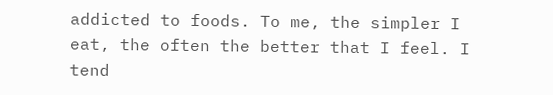addicted to foods. To me, the simpler I eat, the often the better that I feel. I tend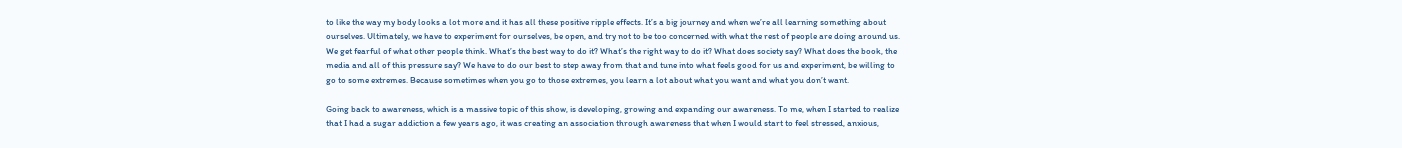to like the way my body looks a lot more and it has all these positive ripple effects. It’s a big journey and when we’re all learning something about ourselves. Ultimately, we have to experiment for ourselves, be open, and try not to be too concerned with what the rest of people are doing around us. We get fearful of what other people think. What’s the best way to do it? What’s the right way to do it? What does society say? What does the book, the media and all of this pressure say? We have to do our best to step away from that and tune into what feels good for us and experiment, be willing to go to some extremes. Because sometimes when you go to those extremes, you learn a lot about what you want and what you don’t want.

Going back to awareness, which is a massive topic of this show, is developing, growing and expanding our awareness. To me, when I started to realize that I had a sugar addiction a few years ago, it was creating an association through awareness that when I would start to feel stressed, anxious,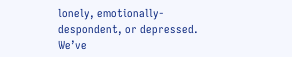lonely, emotionally-despondent, or depressed. We’ve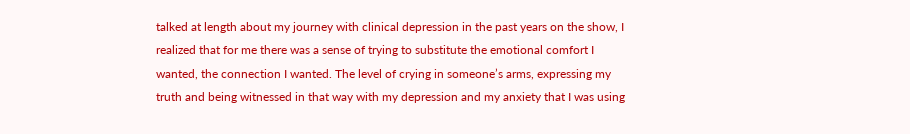talked at length about my journey with clinical depression in the past years on the show, I realized that for me there was a sense of trying to substitute the emotional comfort I wanted, the connection I wanted. The level of crying in someone’s arms, expressing my truth and being witnessed in that way with my depression and my anxiety that I was using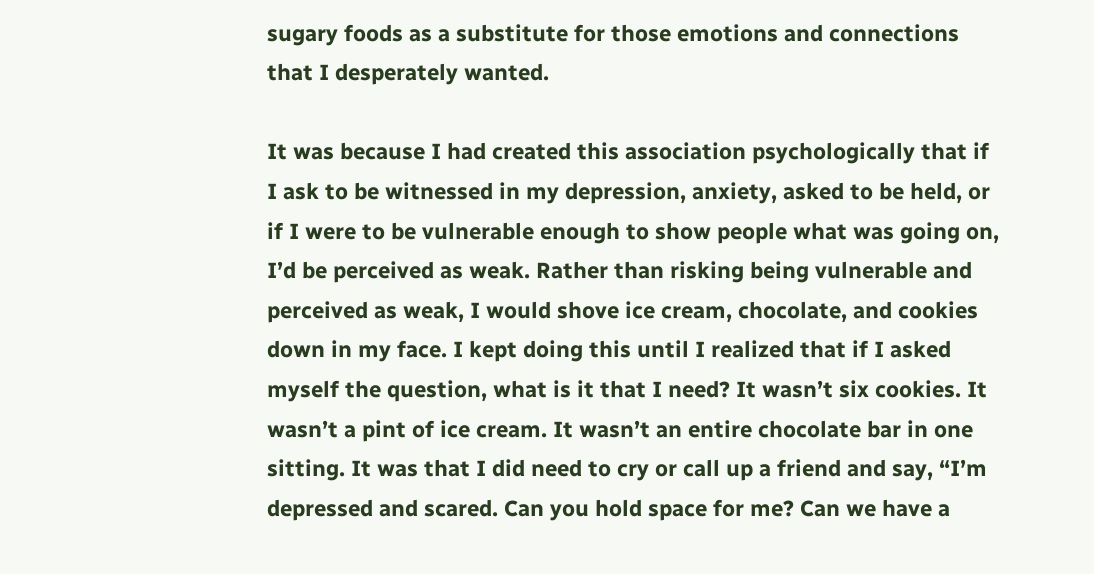sugary foods as a substitute for those emotions and connections that I desperately wanted.

It was because I had created this association psychologically that if I ask to be witnessed in my depression, anxiety, asked to be held, or if I were to be vulnerable enough to show people what was going on, I’d be perceived as weak. Rather than risking being vulnerable and perceived as weak, I would shove ice cream, chocolate, and cookies down in my face. I kept doing this until I realized that if I asked myself the question, what is it that I need? It wasn’t six cookies. It wasn’t a pint of ice cream. It wasn’t an entire chocolate bar in one sitting. It was that I did need to cry or call up a friend and say, “I’m depressed and scared. Can you hold space for me? Can we have a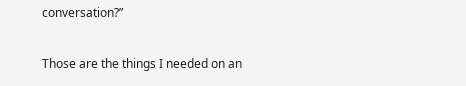conversation?”

Those are the things I needed on an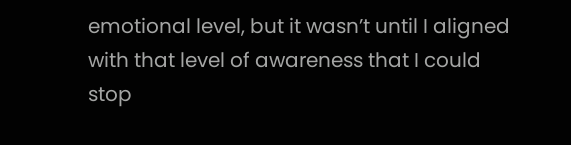emotional level, but it wasn’t until I aligned with that level of awareness that I could stop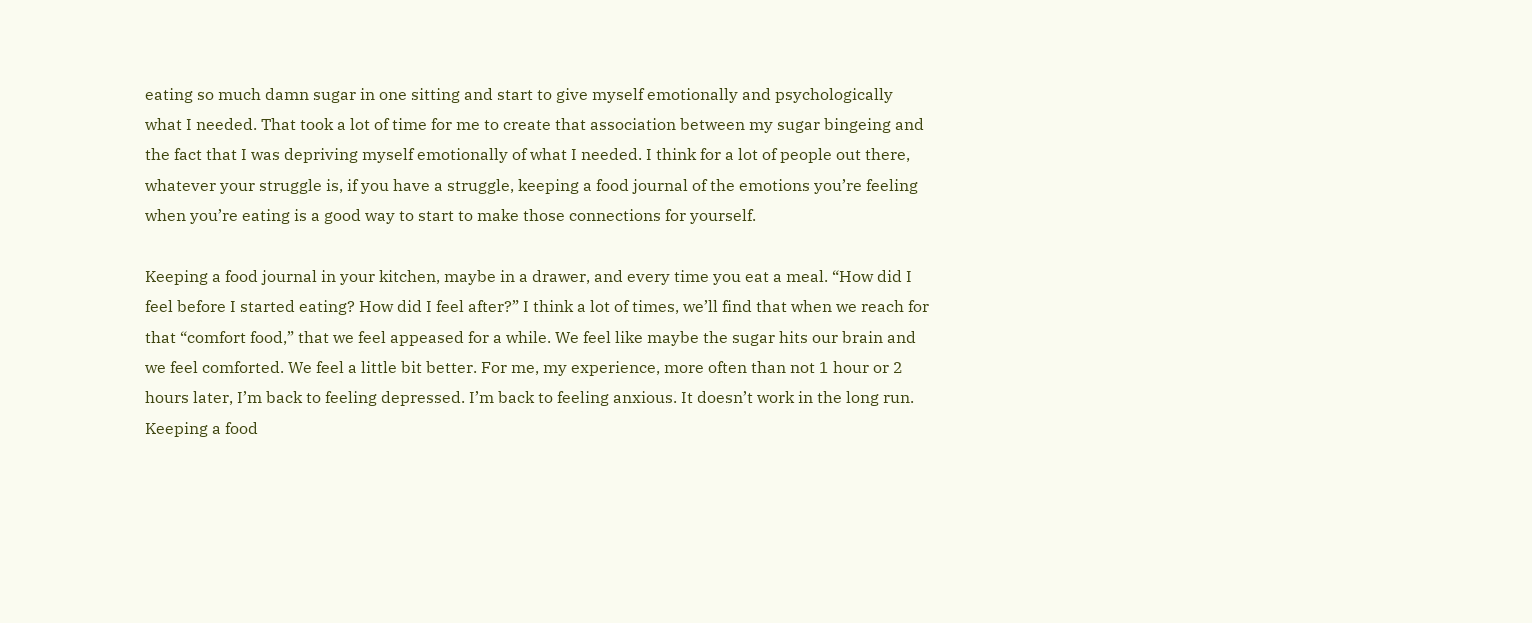eating so much damn sugar in one sitting and start to give myself emotionally and psychologically what I needed. That took a lot of time for me to create that association between my sugar bingeing and the fact that I was depriving myself emotionally of what I needed. I think for a lot of people out there, whatever your struggle is, if you have a struggle, keeping a food journal of the emotions you’re feeling when you’re eating is a good way to start to make those connections for yourself.

Keeping a food journal in your kitchen, maybe in a drawer, and every time you eat a meal. “How did I feel before I started eating? How did I feel after?” I think a lot of times, we’ll find that when we reach for that “comfort food,” that we feel appeased for a while. We feel like maybe the sugar hits our brain and we feel comforted. We feel a little bit better. For me, my experience, more often than not 1 hour or 2 hours later, I’m back to feeling depressed. I’m back to feeling anxious. It doesn’t work in the long run. Keeping a food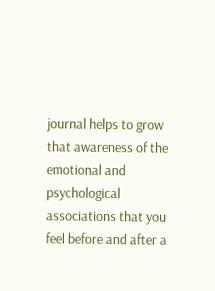journal helps to grow that awareness of the emotional and psychological associations that you feel before and after a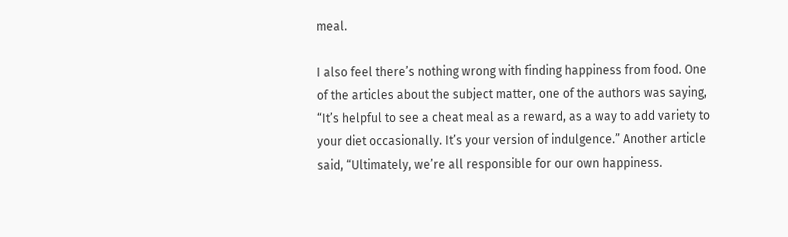meal.

I also feel there’s nothing wrong with finding happiness from food. One of the articles about the subject matter, one of the authors was saying, “It’s helpful to see a cheat meal as a reward, as a way to add variety to your diet occasionally. It’s your version of indulgence.” Another article said, “Ultimately, we’re all responsible for our own happiness.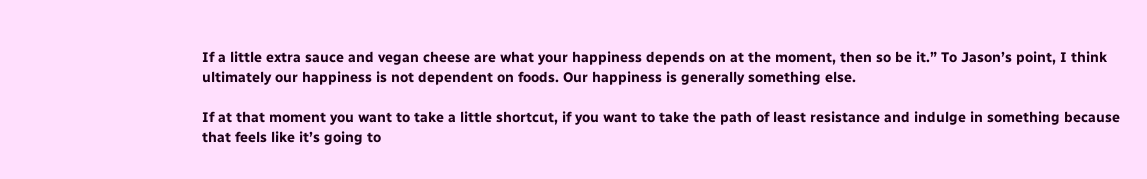If a little extra sauce and vegan cheese are what your happiness depends on at the moment, then so be it.” To Jason’s point, I think ultimately our happiness is not dependent on foods. Our happiness is generally something else.

If at that moment you want to take a little shortcut, if you want to take the path of least resistance and indulge in something because that feels like it’s going to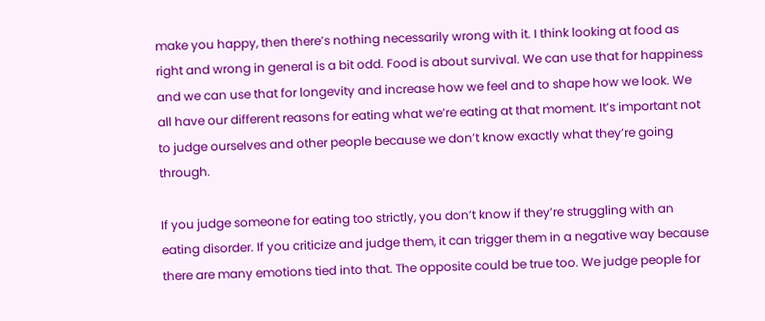make you happy, then there’s nothing necessarily wrong with it. I think looking at food as right and wrong in general is a bit odd. Food is about survival. We can use that for happiness and we can use that for longevity and increase how we feel and to shape how we look. We all have our different reasons for eating what we’re eating at that moment. It’s important not to judge ourselves and other people because we don’t know exactly what they’re going through.

If you judge someone for eating too strictly, you don’t know if they’re struggling with an eating disorder. If you criticize and judge them, it can trigger them in a negative way because there are many emotions tied into that. The opposite could be true too. We judge people for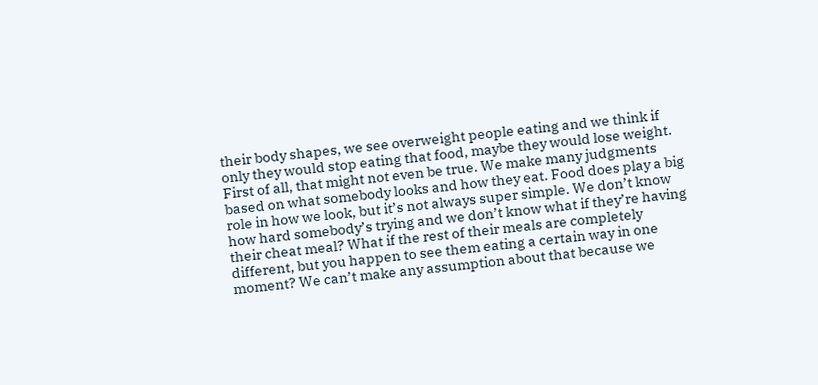their body shapes, we see overweight people eating and we think if only they would stop eating that food, maybe they would lose weight. First of all, that might not even be true. We make many judgments based on what somebody looks and how they eat. Food does play a big role in how we look, but it’s not always super simple. We don’t know how hard somebody’s trying and we don’t know what if they’re having their cheat meal? What if the rest of their meals are completely different, but you happen to see them eating a certain way in one moment? We can’t make any assumption about that because we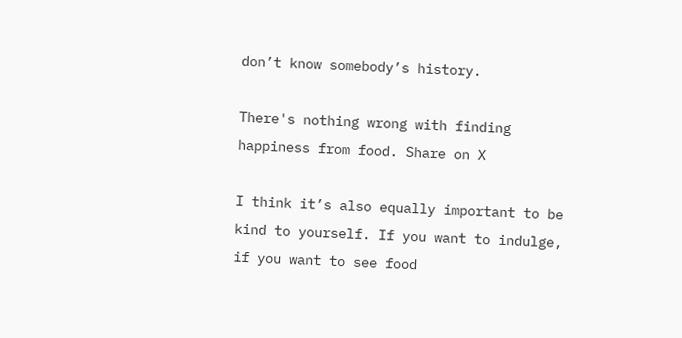don’t know somebody’s history.

There's nothing wrong with finding happiness from food. Share on X

I think it’s also equally important to be kind to yourself. If you want to indulge, if you want to see food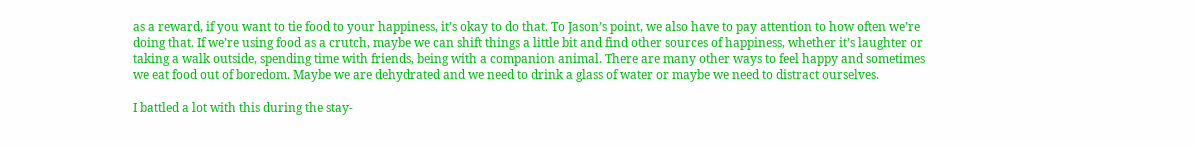as a reward, if you want to tie food to your happiness, it’s okay to do that. To Jason’s point, we also have to pay attention to how often we’re doing that. If we’re using food as a crutch, maybe we can shift things a little bit and find other sources of happiness, whether it’s laughter or taking a walk outside, spending time with friends, being with a companion animal. There are many other ways to feel happy and sometimes we eat food out of boredom. Maybe we are dehydrated and we need to drink a glass of water or maybe we need to distract ourselves.

I battled a lot with this during the stay-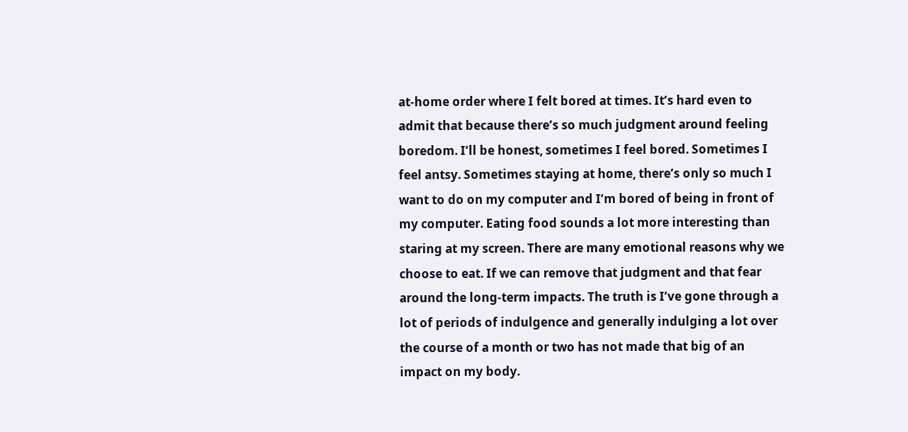at-home order where I felt bored at times. It’s hard even to admit that because there’s so much judgment around feeling boredom. I’ll be honest, sometimes I feel bored. Sometimes I feel antsy. Sometimes staying at home, there’s only so much I want to do on my computer and I’m bored of being in front of my computer. Eating food sounds a lot more interesting than staring at my screen. There are many emotional reasons why we choose to eat. If we can remove that judgment and that fear around the long-term impacts. The truth is I’ve gone through a lot of periods of indulgence and generally indulging a lot over the course of a month or two has not made that big of an impact on my body.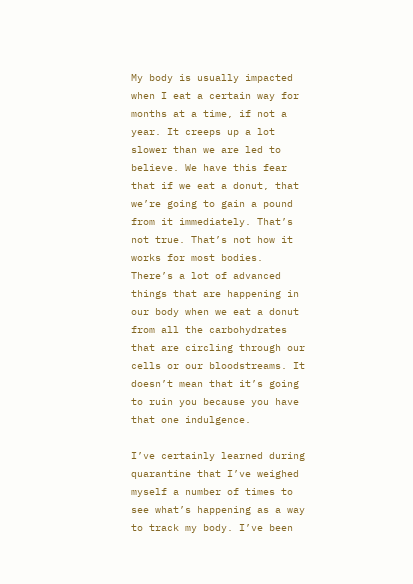My body is usually impacted when I eat a certain way for months at a time, if not a year. It creeps up a lot slower than we are led to believe. We have this fear that if we eat a donut, that we’re going to gain a pound from it immediately. That’s not true. That’s not how it works for most bodies. There’s a lot of advanced things that are happening in our body when we eat a donut from all the carbohydrates that are circling through our cells or our bloodstreams. It doesn’t mean that it’s going to ruin you because you have that one indulgence.

I’ve certainly learned during quarantine that I’ve weighed myself a number of times to see what’s happening as a way to track my body. I’ve been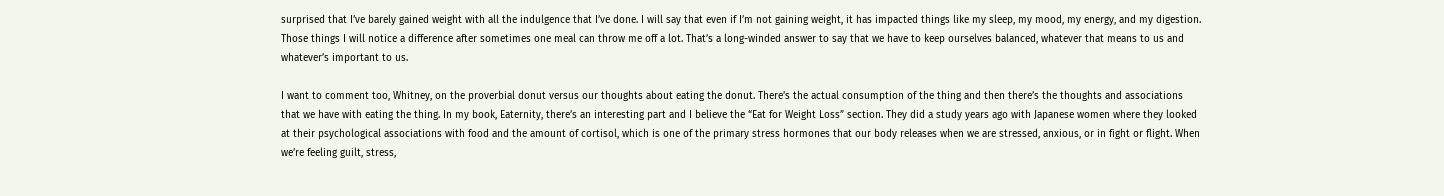surprised that I’ve barely gained weight with all the indulgence that I’ve done. I will say that even if I’m not gaining weight, it has impacted things like my sleep, my mood, my energy, and my digestion. Those things I will notice a difference after sometimes one meal can throw me off a lot. That’s a long-winded answer to say that we have to keep ourselves balanced, whatever that means to us and whatever’s important to us.

I want to comment too, Whitney, on the proverbial donut versus our thoughts about eating the donut. There’s the actual consumption of the thing and then there’s the thoughts and associations that we have with eating the thing. In my book, Eaternity, there’s an interesting part and I believe the “Eat for Weight Loss” section. They did a study years ago with Japanese women where they looked at their psychological associations with food and the amount of cortisol, which is one of the primary stress hormones that our body releases when we are stressed, anxious, or in fight or flight. When we’re feeling guilt, stress,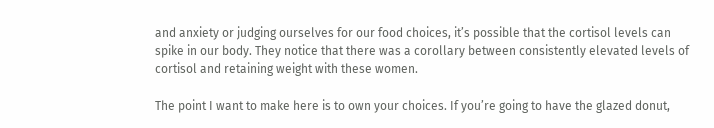and anxiety or judging ourselves for our food choices, it’s possible that the cortisol levels can spike in our body. They notice that there was a corollary between consistently elevated levels of cortisol and retaining weight with these women.

The point I want to make here is to own your choices. If you’re going to have the glazed donut,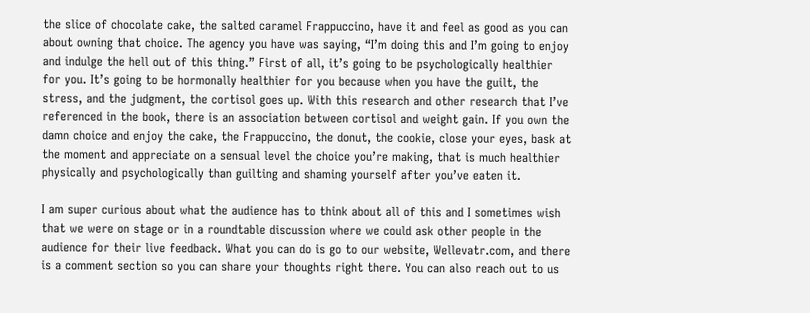the slice of chocolate cake, the salted caramel Frappuccino, have it and feel as good as you can about owning that choice. The agency you have was saying, “I’m doing this and I’m going to enjoy and indulge the hell out of this thing.” First of all, it’s going to be psychologically healthier for you. It’s going to be hormonally healthier for you because when you have the guilt, the stress, and the judgment, the cortisol goes up. With this research and other research that I’ve referenced in the book, there is an association between cortisol and weight gain. If you own the damn choice and enjoy the cake, the Frappuccino, the donut, the cookie, close your eyes, bask at the moment and appreciate on a sensual level the choice you’re making, that is much healthier physically and psychologically than guilting and shaming yourself after you’ve eaten it.

I am super curious about what the audience has to think about all of this and I sometimes wish that we were on stage or in a roundtable discussion where we could ask other people in the audience for their live feedback. What you can do is go to our website, Wellevatr.com, and there is a comment section so you can share your thoughts right there. You can also reach out to us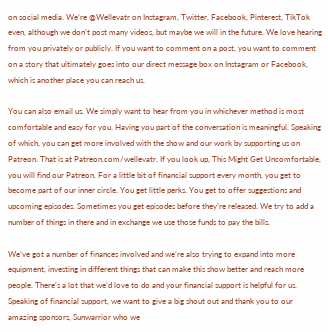on social media. We’re @Wellevatr on Instagram, Twitter, Facebook, Pinterest, TikTok even, although we don’t post many videos, but maybe we will in the future. We love hearing from you privately or publicly. If you want to comment on a post, you want to comment on a story that ultimately goes into our direct message box on Instagram or Facebook, which is another place you can reach us.

You can also email us. We simply want to hear from you in whichever method is most comfortable and easy for you. Having you part of the conversation is meaningful. Speaking of which, you can get more involved with the show and our work by supporting us on Patreon. That is at Patreon.com/wellevatr. If you look up, This Might Get Uncomfortable, you will find our Patreon. For a little bit of financial support every month, you get to become part of our inner circle. You get little perks. You get to offer suggestions and upcoming episodes. Sometimes you get episodes before they’re released. We try to add a number of things in there and in exchange we use those funds to pay the bills.

We’ve got a number of finances involved and we’re also trying to expand into more equipment, investing in different things that can make this show better and reach more people. There’s a lot that we’d love to do and your financial support is helpful for us. Speaking of financial support, we want to give a big shout out and thank you to our amazing sponsors, Sunwarrior who we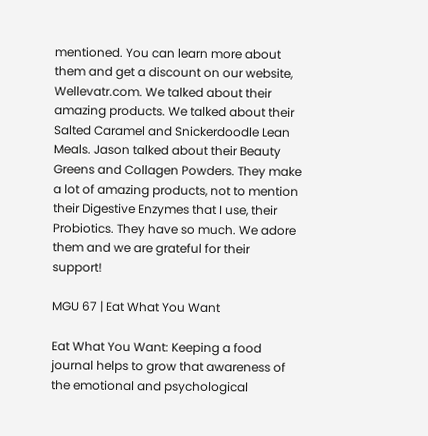mentioned. You can learn more about them and get a discount on our website, Wellevatr.com. We talked about their amazing products. We talked about their Salted Caramel and Snickerdoodle Lean Meals. Jason talked about their Beauty Greens and Collagen Powders. They make a lot of amazing products, not to mention their Digestive Enzymes that I use, their Probiotics. They have so much. We adore them and we are grateful for their support!

MGU 67 | Eat What You Want

Eat What You Want: Keeping a food journal helps to grow that awareness of the emotional and psychological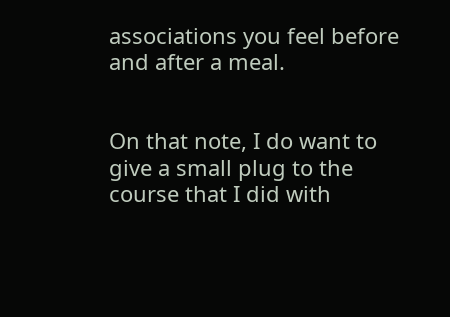associations you feel before and after a meal.


On that note, I do want to give a small plug to the course that I did with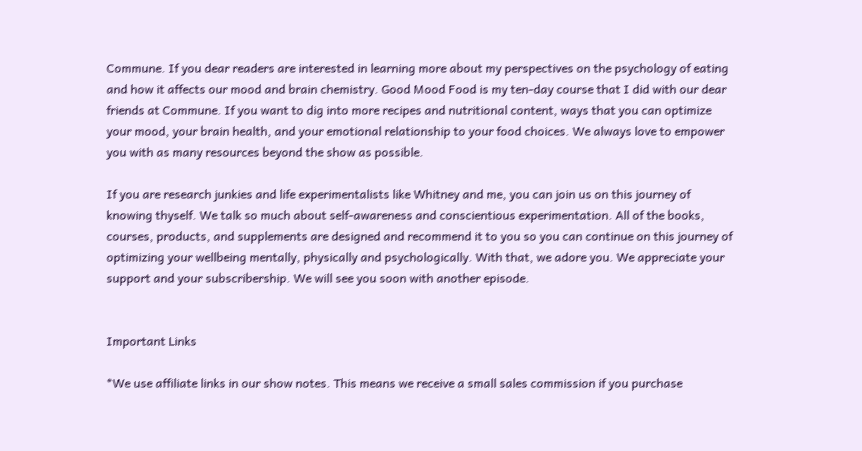Commune. If you dear readers are interested in learning more about my perspectives on the psychology of eating and how it affects our mood and brain chemistry. Good Mood Food is my ten-day course that I did with our dear friends at Commune. If you want to dig into more recipes and nutritional content, ways that you can optimize your mood, your brain health, and your emotional relationship to your food choices. We always love to empower you with as many resources beyond the show as possible.

If you are research junkies and life experimentalists like Whitney and me, you can join us on this journey of knowing thyself. We talk so much about self-awareness and conscientious experimentation. All of the books, courses, products, and supplements are designed and recommend it to you so you can continue on this journey of optimizing your wellbeing mentally, physically and psychologically. With that, we adore you. We appreciate your support and your subscribership. We will see you soon with another episode.


Important Links

*We use affiliate links in our show notes. This means we receive a small sales commission if you purchase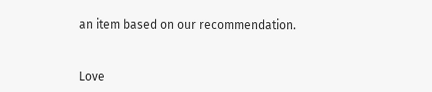an item based on our recommendation.


Love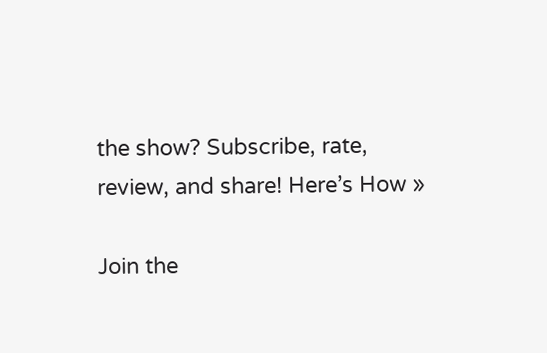the show? Subscribe, rate, review, and share! Here’s How »

Join the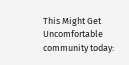This Might Get Uncomfortable community today: